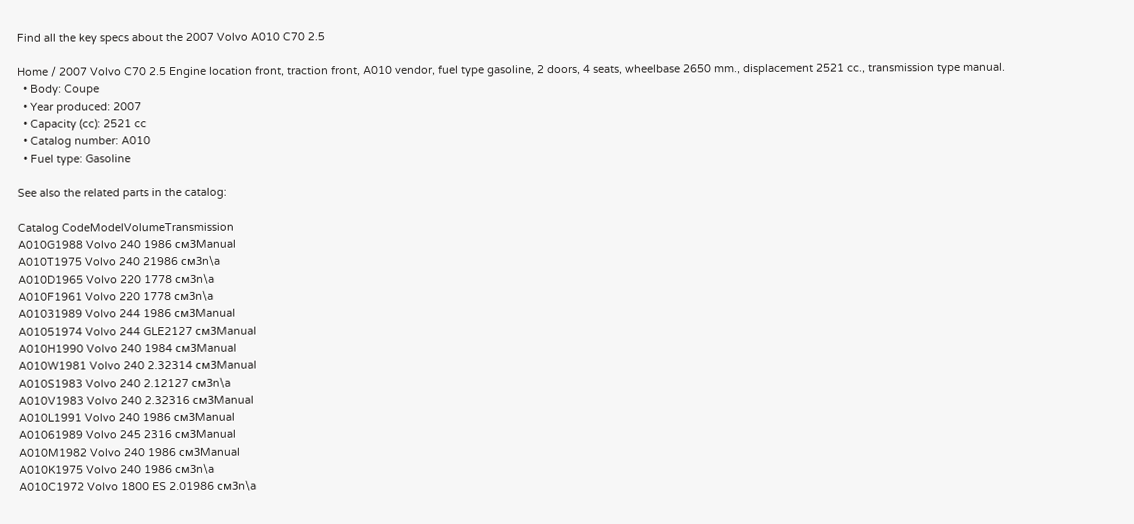Find all the key specs about the 2007 Volvo A010 C70 2.5

Home / 2007 Volvo C70 2.5 Engine location front, traction front, A010 vendor, fuel type gasoline, 2 doors, 4 seats, wheelbase 2650 mm., displacement 2521 cc., transmission type manual.
  • Body: Coupe
  • Year produced: 2007
  • Capacity (cc): 2521 cc
  • Catalog number: A010
  • Fuel type: Gasoline

See also the related parts in the catalog:

Catalog CodeModelVolumeTransmission
A010G1988 Volvo 240 1986 см3Manual
A010T1975 Volvo 240 21986 см3n\a
A010D1965 Volvo 220 1778 см3n\a
A010F1961 Volvo 220 1778 см3n\a
A01031989 Volvo 244 1986 см3Manual
A01051974 Volvo 244 GLE2127 см3Manual
A010H1990 Volvo 240 1984 см3Manual
A010W1981 Volvo 240 2.32314 см3Manual
A010S1983 Volvo 240 2.12127 см3n\a
A010V1983 Volvo 240 2.32316 см3Manual
A010L1991 Volvo 240 1986 см3Manual
A01061989 Volvo 245 2316 см3Manual
A010M1982 Volvo 240 1986 см3Manual
A010K1975 Volvo 240 1986 см3n\a
A010C1972 Volvo 1800 ES 2.01986 см3n\a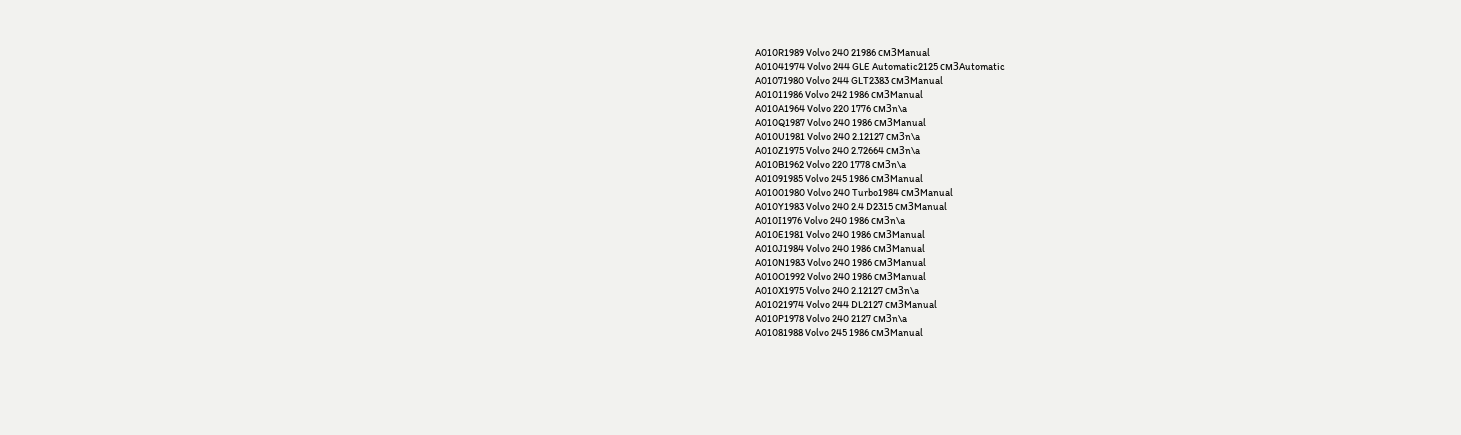A010R1989 Volvo 240 21986 см3Manual
A01041974 Volvo 244 GLE Automatic2125 см3Automatic
A01071980 Volvo 244 GLT2383 см3Manual
A01011986 Volvo 242 1986 см3Manual
A010A1964 Volvo 220 1776 см3n\a
A010Q1987 Volvo 240 1986 см3Manual
A010U1981 Volvo 240 2.12127 см3n\a
A010Z1975 Volvo 240 2.72664 см3n\a
A010B1962 Volvo 220 1778 см3n\a
A01091985 Volvo 245 1986 см3Manual
A01001980 Volvo 240 Turbo1984 см3Manual
A010Y1983 Volvo 240 2.4 D2315 см3Manual
A010I1976 Volvo 240 1986 см3n\a
A010E1981 Volvo 240 1986 см3Manual
A010J1984 Volvo 240 1986 см3Manual
A010N1983 Volvo 240 1986 см3Manual
A010O1992 Volvo 240 1986 см3Manual
A010X1975 Volvo 240 2.12127 см3n\a
A01021974 Volvo 244 DL2127 см3Manual
A010P1978 Volvo 240 2127 см3n\a
A01081988 Volvo 245 1986 см3Manual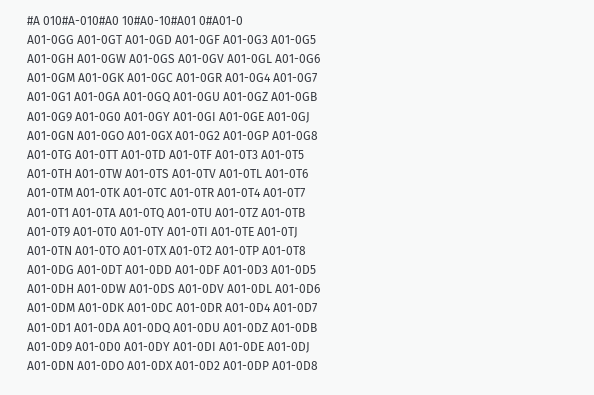#A 010#A-010#A0 10#A0-10#A01 0#A01-0
A01-0GG A01-0GT A01-0GD A01-0GF A01-0G3 A01-0G5
A01-0GH A01-0GW A01-0GS A01-0GV A01-0GL A01-0G6
A01-0GM A01-0GK A01-0GC A01-0GR A01-0G4 A01-0G7
A01-0G1 A01-0GA A01-0GQ A01-0GU A01-0GZ A01-0GB
A01-0G9 A01-0G0 A01-0GY A01-0GI A01-0GE A01-0GJ
A01-0GN A01-0GO A01-0GX A01-0G2 A01-0GP A01-0G8
A01-0TG A01-0TT A01-0TD A01-0TF A01-0T3 A01-0T5
A01-0TH A01-0TW A01-0TS A01-0TV A01-0TL A01-0T6
A01-0TM A01-0TK A01-0TC A01-0TR A01-0T4 A01-0T7
A01-0T1 A01-0TA A01-0TQ A01-0TU A01-0TZ A01-0TB
A01-0T9 A01-0T0 A01-0TY A01-0TI A01-0TE A01-0TJ
A01-0TN A01-0TO A01-0TX A01-0T2 A01-0TP A01-0T8
A01-0DG A01-0DT A01-0DD A01-0DF A01-0D3 A01-0D5
A01-0DH A01-0DW A01-0DS A01-0DV A01-0DL A01-0D6
A01-0DM A01-0DK A01-0DC A01-0DR A01-0D4 A01-0D7
A01-0D1 A01-0DA A01-0DQ A01-0DU A01-0DZ A01-0DB
A01-0D9 A01-0D0 A01-0DY A01-0DI A01-0DE A01-0DJ
A01-0DN A01-0DO A01-0DX A01-0D2 A01-0DP A01-0D8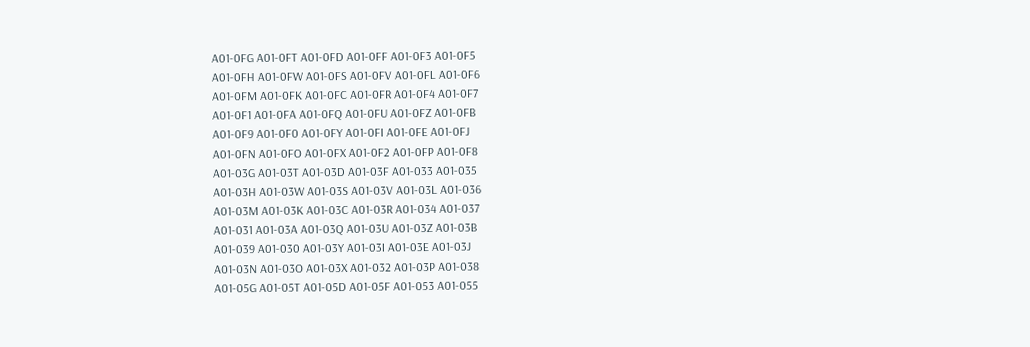A01-0FG A01-0FT A01-0FD A01-0FF A01-0F3 A01-0F5
A01-0FH A01-0FW A01-0FS A01-0FV A01-0FL A01-0F6
A01-0FM A01-0FK A01-0FC A01-0FR A01-0F4 A01-0F7
A01-0F1 A01-0FA A01-0FQ A01-0FU A01-0FZ A01-0FB
A01-0F9 A01-0F0 A01-0FY A01-0FI A01-0FE A01-0FJ
A01-0FN A01-0FO A01-0FX A01-0F2 A01-0FP A01-0F8
A01-03G A01-03T A01-03D A01-03F A01-033 A01-035
A01-03H A01-03W A01-03S A01-03V A01-03L A01-036
A01-03M A01-03K A01-03C A01-03R A01-034 A01-037
A01-031 A01-03A A01-03Q A01-03U A01-03Z A01-03B
A01-039 A01-030 A01-03Y A01-03I A01-03E A01-03J
A01-03N A01-03O A01-03X A01-032 A01-03P A01-038
A01-05G A01-05T A01-05D A01-05F A01-053 A01-055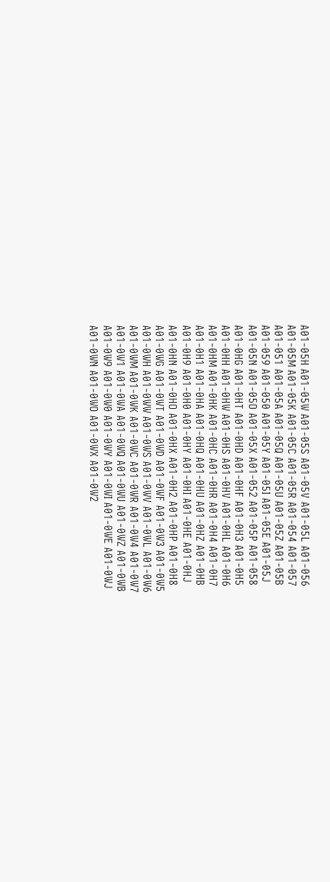A01-05H A01-05W A01-05S A01-05V A01-05L A01-056
A01-05M A01-05K A01-05C A01-05R A01-054 A01-057
A01-051 A01-05A A01-05Q A01-05U A01-05Z A01-05B
A01-059 A01-050 A01-05Y A01-05I A01-05E A01-05J
A01-05N A01-05O A01-05X A01-052 A01-05P A01-058
A01-0HG A01-0HT A01-0HD A01-0HF A01-0H3 A01-0H5
A01-0HH A01-0HW A01-0HS A01-0HV A01-0HL A01-0H6
A01-0HM A01-0HK A01-0HC A01-0HR A01-0H4 A01-0H7
A01-0H1 A01-0HA A01-0HQ A01-0HU A01-0HZ A01-0HB
A01-0H9 A01-0H0 A01-0HY A01-0HI A01-0HE A01-0HJ
A01-0HN A01-0HO A01-0HX A01-0H2 A01-0HP A01-0H8
A01-0WG A01-0WT A01-0WD A01-0WF A01-0W3 A01-0W5
A01-0WH A01-0WW A01-0WS A01-0WV A01-0WL A01-0W6
A01-0WM A01-0WK A01-0WC A01-0WR A01-0W4 A01-0W7
A01-0W1 A01-0WA A01-0WQ A01-0WU A01-0WZ A01-0WB
A01-0W9 A01-0W0 A01-0WY A01-0WI A01-0WE A01-0WJ
A01-0WN A01-0WO A01-0WX A01-0W2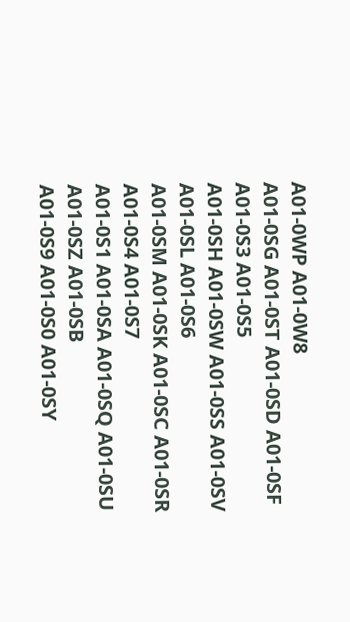A01-0WP A01-0W8
A01-0SG A01-0ST A01-0SD A01-0SF A01-0S3 A01-0S5
A01-0SH A01-0SW A01-0SS A01-0SV A01-0SL A01-0S6
A01-0SM A01-0SK A01-0SC A01-0SR A01-0S4 A01-0S7
A01-0S1 A01-0SA A01-0SQ A01-0SU A01-0SZ A01-0SB
A01-0S9 A01-0S0 A01-0SY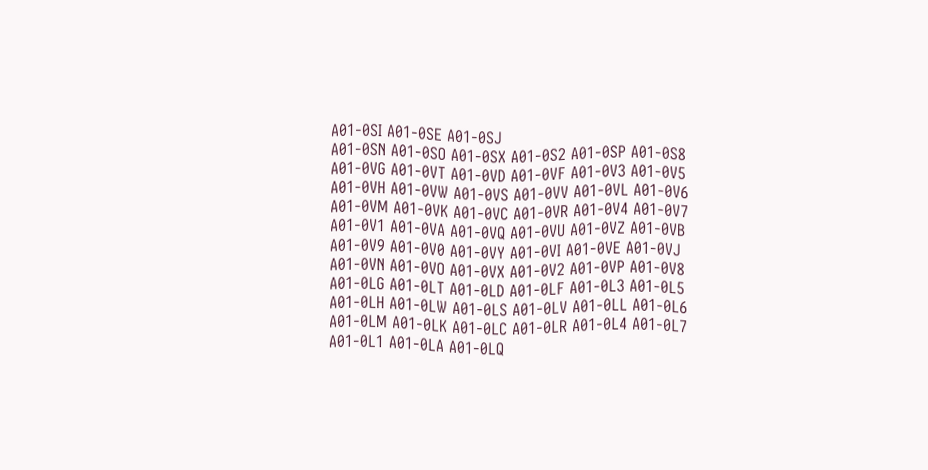A01-0SI A01-0SE A01-0SJ
A01-0SN A01-0SO A01-0SX A01-0S2 A01-0SP A01-0S8
A01-0VG A01-0VT A01-0VD A01-0VF A01-0V3 A01-0V5
A01-0VH A01-0VW A01-0VS A01-0VV A01-0VL A01-0V6
A01-0VM A01-0VK A01-0VC A01-0VR A01-0V4 A01-0V7
A01-0V1 A01-0VA A01-0VQ A01-0VU A01-0VZ A01-0VB
A01-0V9 A01-0V0 A01-0VY A01-0VI A01-0VE A01-0VJ
A01-0VN A01-0VO A01-0VX A01-0V2 A01-0VP A01-0V8
A01-0LG A01-0LT A01-0LD A01-0LF A01-0L3 A01-0L5
A01-0LH A01-0LW A01-0LS A01-0LV A01-0LL A01-0L6
A01-0LM A01-0LK A01-0LC A01-0LR A01-0L4 A01-0L7
A01-0L1 A01-0LA A01-0LQ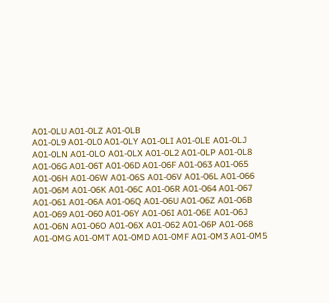A01-0LU A01-0LZ A01-0LB
A01-0L9 A01-0L0 A01-0LY A01-0LI A01-0LE A01-0LJ
A01-0LN A01-0LO A01-0LX A01-0L2 A01-0LP A01-0L8
A01-06G A01-06T A01-06D A01-06F A01-063 A01-065
A01-06H A01-06W A01-06S A01-06V A01-06L A01-066
A01-06M A01-06K A01-06C A01-06R A01-064 A01-067
A01-061 A01-06A A01-06Q A01-06U A01-06Z A01-06B
A01-069 A01-060 A01-06Y A01-06I A01-06E A01-06J
A01-06N A01-06O A01-06X A01-062 A01-06P A01-068
A01-0MG A01-0MT A01-0MD A01-0MF A01-0M3 A01-0M5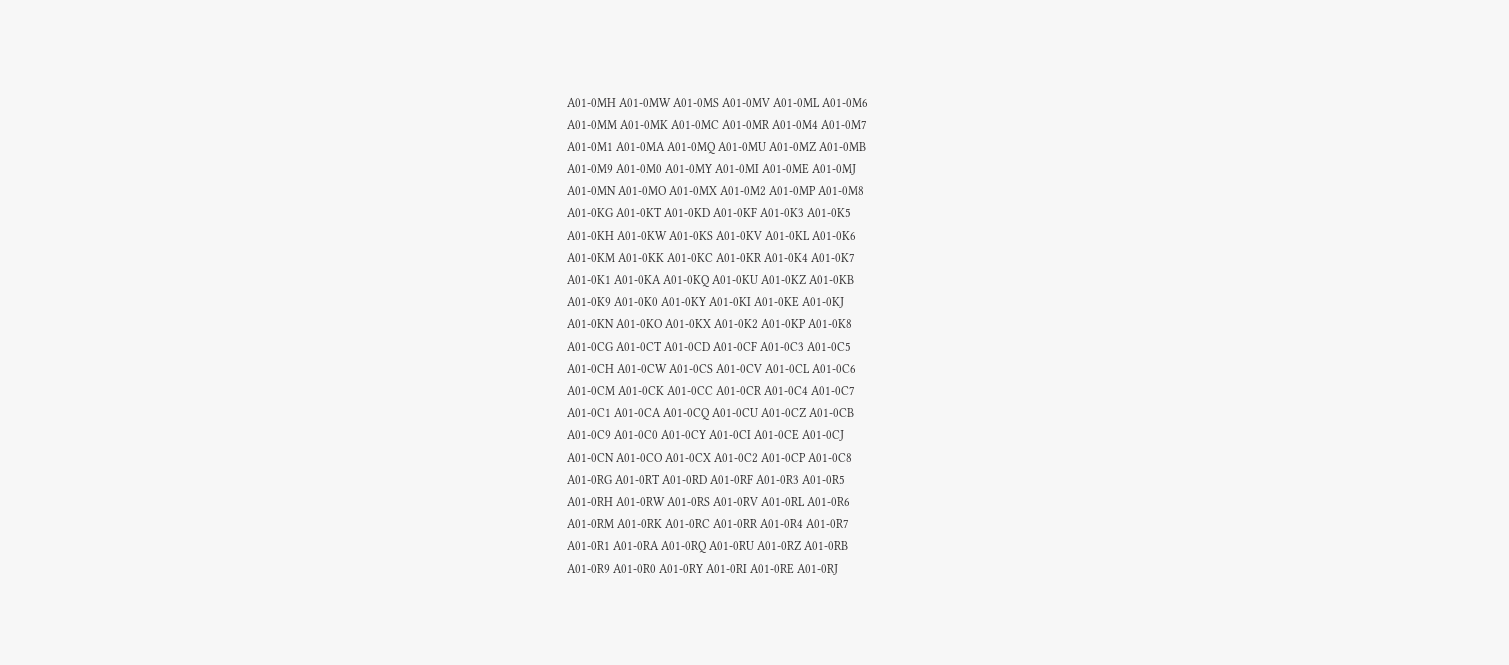A01-0MH A01-0MW A01-0MS A01-0MV A01-0ML A01-0M6
A01-0MM A01-0MK A01-0MC A01-0MR A01-0M4 A01-0M7
A01-0M1 A01-0MA A01-0MQ A01-0MU A01-0MZ A01-0MB
A01-0M9 A01-0M0 A01-0MY A01-0MI A01-0ME A01-0MJ
A01-0MN A01-0MO A01-0MX A01-0M2 A01-0MP A01-0M8
A01-0KG A01-0KT A01-0KD A01-0KF A01-0K3 A01-0K5
A01-0KH A01-0KW A01-0KS A01-0KV A01-0KL A01-0K6
A01-0KM A01-0KK A01-0KC A01-0KR A01-0K4 A01-0K7
A01-0K1 A01-0KA A01-0KQ A01-0KU A01-0KZ A01-0KB
A01-0K9 A01-0K0 A01-0KY A01-0KI A01-0KE A01-0KJ
A01-0KN A01-0KO A01-0KX A01-0K2 A01-0KP A01-0K8
A01-0CG A01-0CT A01-0CD A01-0CF A01-0C3 A01-0C5
A01-0CH A01-0CW A01-0CS A01-0CV A01-0CL A01-0C6
A01-0CM A01-0CK A01-0CC A01-0CR A01-0C4 A01-0C7
A01-0C1 A01-0CA A01-0CQ A01-0CU A01-0CZ A01-0CB
A01-0C9 A01-0C0 A01-0CY A01-0CI A01-0CE A01-0CJ
A01-0CN A01-0CO A01-0CX A01-0C2 A01-0CP A01-0C8
A01-0RG A01-0RT A01-0RD A01-0RF A01-0R3 A01-0R5
A01-0RH A01-0RW A01-0RS A01-0RV A01-0RL A01-0R6
A01-0RM A01-0RK A01-0RC A01-0RR A01-0R4 A01-0R7
A01-0R1 A01-0RA A01-0RQ A01-0RU A01-0RZ A01-0RB
A01-0R9 A01-0R0 A01-0RY A01-0RI A01-0RE A01-0RJ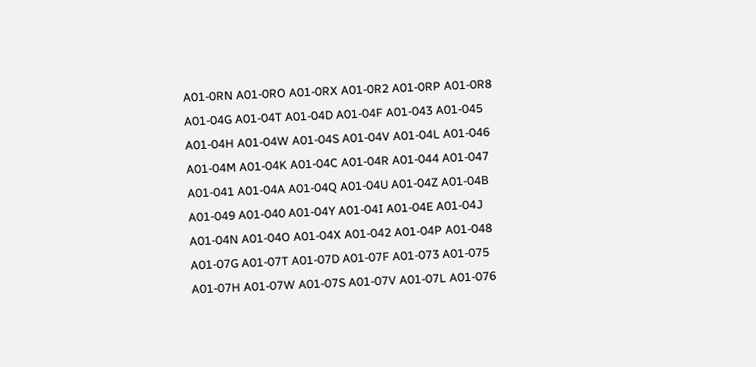A01-0RN A01-0RO A01-0RX A01-0R2 A01-0RP A01-0R8
A01-04G A01-04T A01-04D A01-04F A01-043 A01-045
A01-04H A01-04W A01-04S A01-04V A01-04L A01-046
A01-04M A01-04K A01-04C A01-04R A01-044 A01-047
A01-041 A01-04A A01-04Q A01-04U A01-04Z A01-04B
A01-049 A01-040 A01-04Y A01-04I A01-04E A01-04J
A01-04N A01-04O A01-04X A01-042 A01-04P A01-048
A01-07G A01-07T A01-07D A01-07F A01-073 A01-075
A01-07H A01-07W A01-07S A01-07V A01-07L A01-076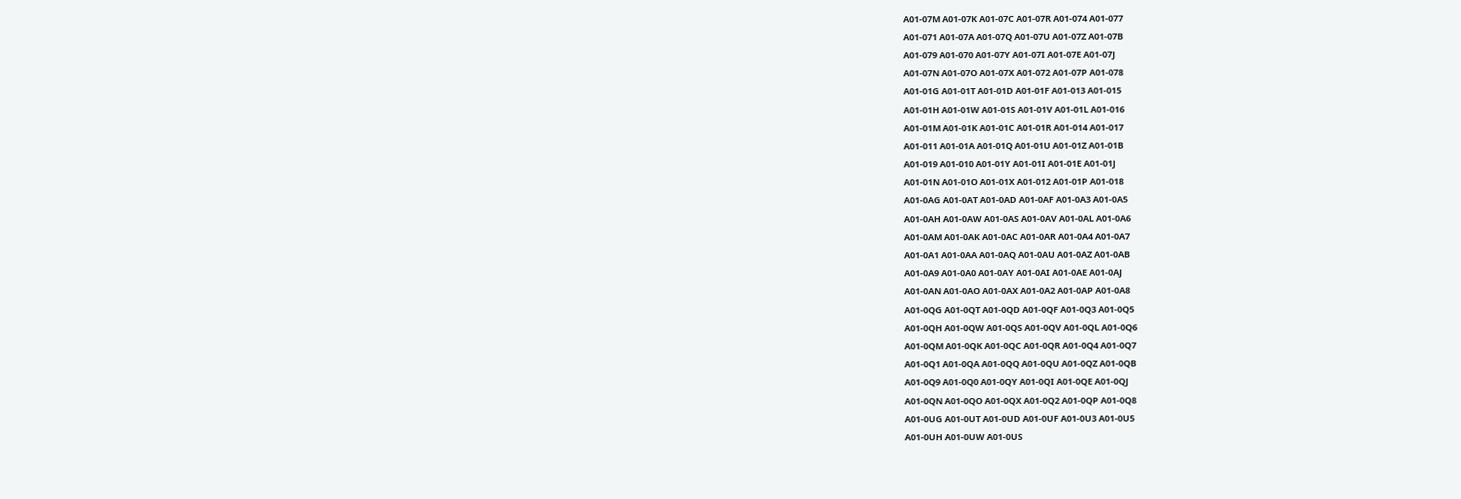A01-07M A01-07K A01-07C A01-07R A01-074 A01-077
A01-071 A01-07A A01-07Q A01-07U A01-07Z A01-07B
A01-079 A01-070 A01-07Y A01-07I A01-07E A01-07J
A01-07N A01-07O A01-07X A01-072 A01-07P A01-078
A01-01G A01-01T A01-01D A01-01F A01-013 A01-015
A01-01H A01-01W A01-01S A01-01V A01-01L A01-016
A01-01M A01-01K A01-01C A01-01R A01-014 A01-017
A01-011 A01-01A A01-01Q A01-01U A01-01Z A01-01B
A01-019 A01-010 A01-01Y A01-01I A01-01E A01-01J
A01-01N A01-01O A01-01X A01-012 A01-01P A01-018
A01-0AG A01-0AT A01-0AD A01-0AF A01-0A3 A01-0A5
A01-0AH A01-0AW A01-0AS A01-0AV A01-0AL A01-0A6
A01-0AM A01-0AK A01-0AC A01-0AR A01-0A4 A01-0A7
A01-0A1 A01-0AA A01-0AQ A01-0AU A01-0AZ A01-0AB
A01-0A9 A01-0A0 A01-0AY A01-0AI A01-0AE A01-0AJ
A01-0AN A01-0AO A01-0AX A01-0A2 A01-0AP A01-0A8
A01-0QG A01-0QT A01-0QD A01-0QF A01-0Q3 A01-0Q5
A01-0QH A01-0QW A01-0QS A01-0QV A01-0QL A01-0Q6
A01-0QM A01-0QK A01-0QC A01-0QR A01-0Q4 A01-0Q7
A01-0Q1 A01-0QA A01-0QQ A01-0QU A01-0QZ A01-0QB
A01-0Q9 A01-0Q0 A01-0QY A01-0QI A01-0QE A01-0QJ
A01-0QN A01-0QO A01-0QX A01-0Q2 A01-0QP A01-0Q8
A01-0UG A01-0UT A01-0UD A01-0UF A01-0U3 A01-0U5
A01-0UH A01-0UW A01-0US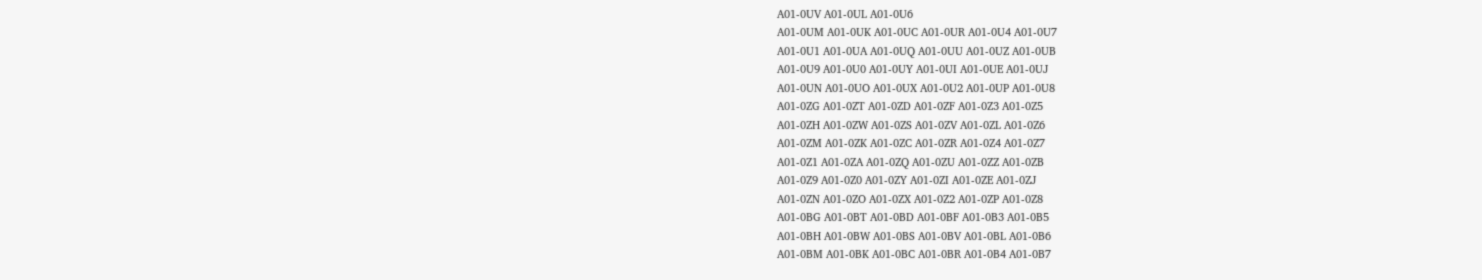A01-0UV A01-0UL A01-0U6
A01-0UM A01-0UK A01-0UC A01-0UR A01-0U4 A01-0U7
A01-0U1 A01-0UA A01-0UQ A01-0UU A01-0UZ A01-0UB
A01-0U9 A01-0U0 A01-0UY A01-0UI A01-0UE A01-0UJ
A01-0UN A01-0UO A01-0UX A01-0U2 A01-0UP A01-0U8
A01-0ZG A01-0ZT A01-0ZD A01-0ZF A01-0Z3 A01-0Z5
A01-0ZH A01-0ZW A01-0ZS A01-0ZV A01-0ZL A01-0Z6
A01-0ZM A01-0ZK A01-0ZC A01-0ZR A01-0Z4 A01-0Z7
A01-0Z1 A01-0ZA A01-0ZQ A01-0ZU A01-0ZZ A01-0ZB
A01-0Z9 A01-0Z0 A01-0ZY A01-0ZI A01-0ZE A01-0ZJ
A01-0ZN A01-0ZO A01-0ZX A01-0Z2 A01-0ZP A01-0Z8
A01-0BG A01-0BT A01-0BD A01-0BF A01-0B3 A01-0B5
A01-0BH A01-0BW A01-0BS A01-0BV A01-0BL A01-0B6
A01-0BM A01-0BK A01-0BC A01-0BR A01-0B4 A01-0B7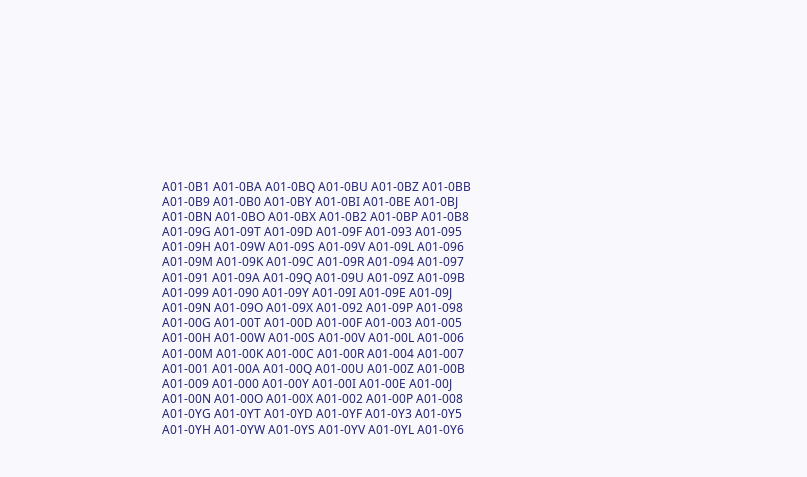A01-0B1 A01-0BA A01-0BQ A01-0BU A01-0BZ A01-0BB
A01-0B9 A01-0B0 A01-0BY A01-0BI A01-0BE A01-0BJ
A01-0BN A01-0BO A01-0BX A01-0B2 A01-0BP A01-0B8
A01-09G A01-09T A01-09D A01-09F A01-093 A01-095
A01-09H A01-09W A01-09S A01-09V A01-09L A01-096
A01-09M A01-09K A01-09C A01-09R A01-094 A01-097
A01-091 A01-09A A01-09Q A01-09U A01-09Z A01-09B
A01-099 A01-090 A01-09Y A01-09I A01-09E A01-09J
A01-09N A01-09O A01-09X A01-092 A01-09P A01-098
A01-00G A01-00T A01-00D A01-00F A01-003 A01-005
A01-00H A01-00W A01-00S A01-00V A01-00L A01-006
A01-00M A01-00K A01-00C A01-00R A01-004 A01-007
A01-001 A01-00A A01-00Q A01-00U A01-00Z A01-00B
A01-009 A01-000 A01-00Y A01-00I A01-00E A01-00J
A01-00N A01-00O A01-00X A01-002 A01-00P A01-008
A01-0YG A01-0YT A01-0YD A01-0YF A01-0Y3 A01-0Y5
A01-0YH A01-0YW A01-0YS A01-0YV A01-0YL A01-0Y6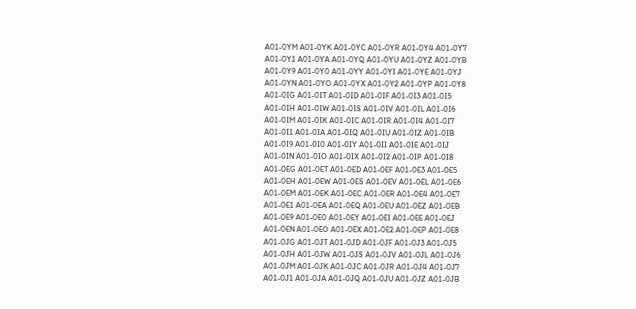A01-0YM A01-0YK A01-0YC A01-0YR A01-0Y4 A01-0Y7
A01-0Y1 A01-0YA A01-0YQ A01-0YU A01-0YZ A01-0YB
A01-0Y9 A01-0Y0 A01-0YY A01-0YI A01-0YE A01-0YJ
A01-0YN A01-0YO A01-0YX A01-0Y2 A01-0YP A01-0Y8
A01-0IG A01-0IT A01-0ID A01-0IF A01-0I3 A01-0I5
A01-0IH A01-0IW A01-0IS A01-0IV A01-0IL A01-0I6
A01-0IM A01-0IK A01-0IC A01-0IR A01-0I4 A01-0I7
A01-0I1 A01-0IA A01-0IQ A01-0IU A01-0IZ A01-0IB
A01-0I9 A01-0I0 A01-0IY A01-0II A01-0IE A01-0IJ
A01-0IN A01-0IO A01-0IX A01-0I2 A01-0IP A01-0I8
A01-0EG A01-0ET A01-0ED A01-0EF A01-0E3 A01-0E5
A01-0EH A01-0EW A01-0ES A01-0EV A01-0EL A01-0E6
A01-0EM A01-0EK A01-0EC A01-0ER A01-0E4 A01-0E7
A01-0E1 A01-0EA A01-0EQ A01-0EU A01-0EZ A01-0EB
A01-0E9 A01-0E0 A01-0EY A01-0EI A01-0EE A01-0EJ
A01-0EN A01-0EO A01-0EX A01-0E2 A01-0EP A01-0E8
A01-0JG A01-0JT A01-0JD A01-0JF A01-0J3 A01-0J5
A01-0JH A01-0JW A01-0JS A01-0JV A01-0JL A01-0J6
A01-0JM A01-0JK A01-0JC A01-0JR A01-0J4 A01-0J7
A01-0J1 A01-0JA A01-0JQ A01-0JU A01-0JZ A01-0JB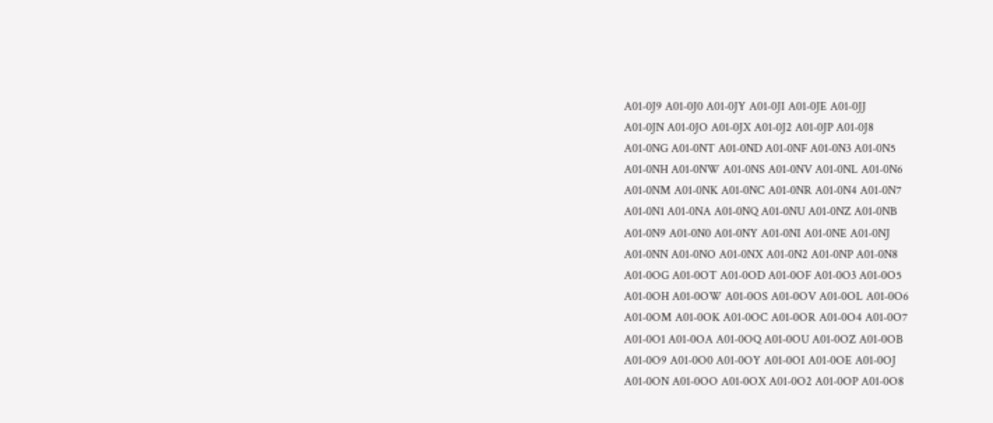A01-0J9 A01-0J0 A01-0JY A01-0JI A01-0JE A01-0JJ
A01-0JN A01-0JO A01-0JX A01-0J2 A01-0JP A01-0J8
A01-0NG A01-0NT A01-0ND A01-0NF A01-0N3 A01-0N5
A01-0NH A01-0NW A01-0NS A01-0NV A01-0NL A01-0N6
A01-0NM A01-0NK A01-0NC A01-0NR A01-0N4 A01-0N7
A01-0N1 A01-0NA A01-0NQ A01-0NU A01-0NZ A01-0NB
A01-0N9 A01-0N0 A01-0NY A01-0NI A01-0NE A01-0NJ
A01-0NN A01-0NO A01-0NX A01-0N2 A01-0NP A01-0N8
A01-0OG A01-0OT A01-0OD A01-0OF A01-0O3 A01-0O5
A01-0OH A01-0OW A01-0OS A01-0OV A01-0OL A01-0O6
A01-0OM A01-0OK A01-0OC A01-0OR A01-0O4 A01-0O7
A01-0O1 A01-0OA A01-0OQ A01-0OU A01-0OZ A01-0OB
A01-0O9 A01-0O0 A01-0OY A01-0OI A01-0OE A01-0OJ
A01-0ON A01-0OO A01-0OX A01-0O2 A01-0OP A01-0O8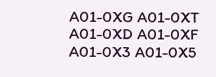A01-0XG A01-0XT A01-0XD A01-0XF A01-0X3 A01-0X5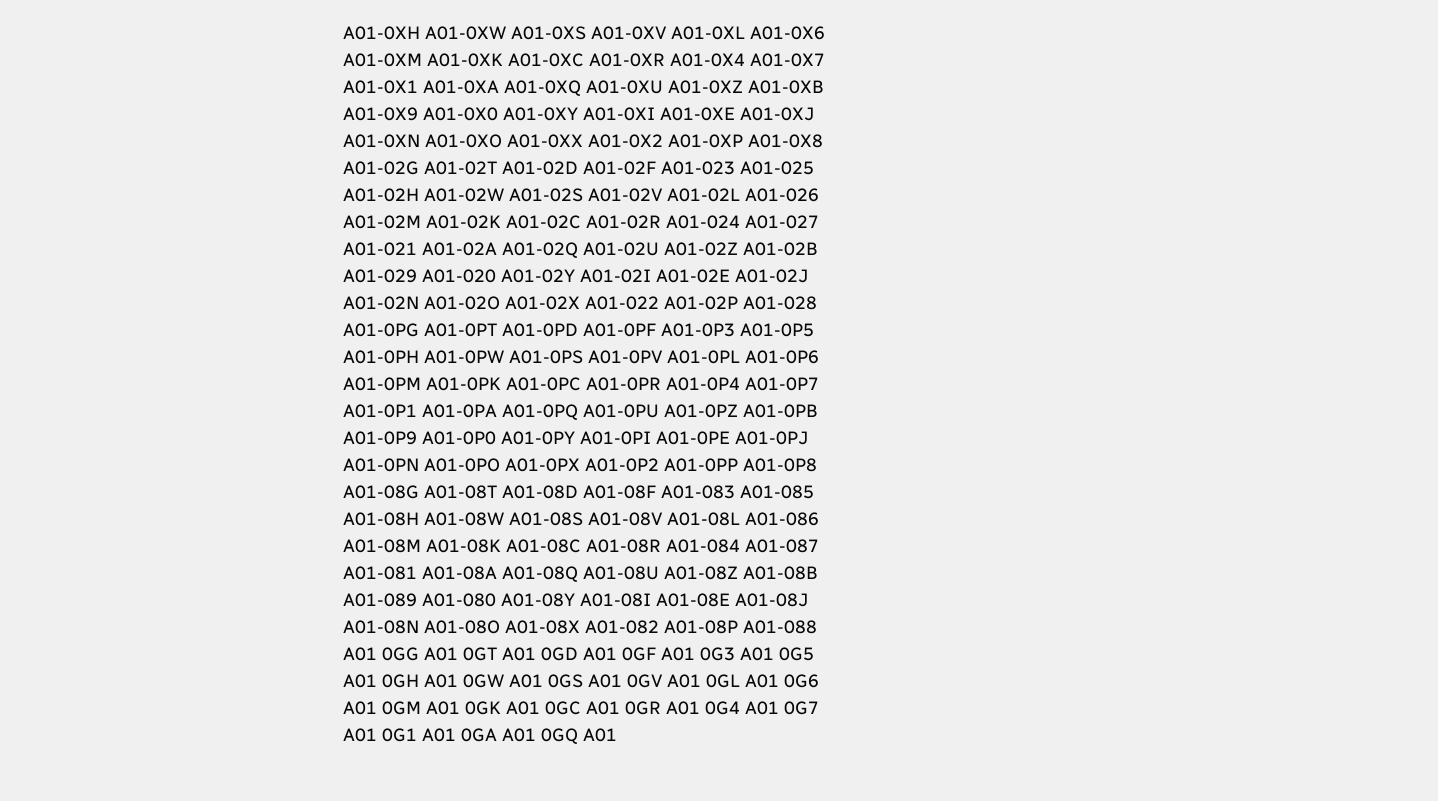A01-0XH A01-0XW A01-0XS A01-0XV A01-0XL A01-0X6
A01-0XM A01-0XK A01-0XC A01-0XR A01-0X4 A01-0X7
A01-0X1 A01-0XA A01-0XQ A01-0XU A01-0XZ A01-0XB
A01-0X9 A01-0X0 A01-0XY A01-0XI A01-0XE A01-0XJ
A01-0XN A01-0XO A01-0XX A01-0X2 A01-0XP A01-0X8
A01-02G A01-02T A01-02D A01-02F A01-023 A01-025
A01-02H A01-02W A01-02S A01-02V A01-02L A01-026
A01-02M A01-02K A01-02C A01-02R A01-024 A01-027
A01-021 A01-02A A01-02Q A01-02U A01-02Z A01-02B
A01-029 A01-020 A01-02Y A01-02I A01-02E A01-02J
A01-02N A01-02O A01-02X A01-022 A01-02P A01-028
A01-0PG A01-0PT A01-0PD A01-0PF A01-0P3 A01-0P5
A01-0PH A01-0PW A01-0PS A01-0PV A01-0PL A01-0P6
A01-0PM A01-0PK A01-0PC A01-0PR A01-0P4 A01-0P7
A01-0P1 A01-0PA A01-0PQ A01-0PU A01-0PZ A01-0PB
A01-0P9 A01-0P0 A01-0PY A01-0PI A01-0PE A01-0PJ
A01-0PN A01-0PO A01-0PX A01-0P2 A01-0PP A01-0P8
A01-08G A01-08T A01-08D A01-08F A01-083 A01-085
A01-08H A01-08W A01-08S A01-08V A01-08L A01-086
A01-08M A01-08K A01-08C A01-08R A01-084 A01-087
A01-081 A01-08A A01-08Q A01-08U A01-08Z A01-08B
A01-089 A01-080 A01-08Y A01-08I A01-08E A01-08J
A01-08N A01-08O A01-08X A01-082 A01-08P A01-088
A01 0GG A01 0GT A01 0GD A01 0GF A01 0G3 A01 0G5
A01 0GH A01 0GW A01 0GS A01 0GV A01 0GL A01 0G6
A01 0GM A01 0GK A01 0GC A01 0GR A01 0G4 A01 0G7
A01 0G1 A01 0GA A01 0GQ A01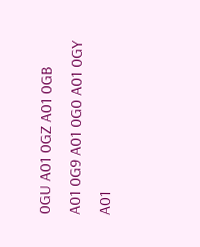0GU A01 0GZ A01 0GB
A01 0G9 A01 0G0 A01 0GY A01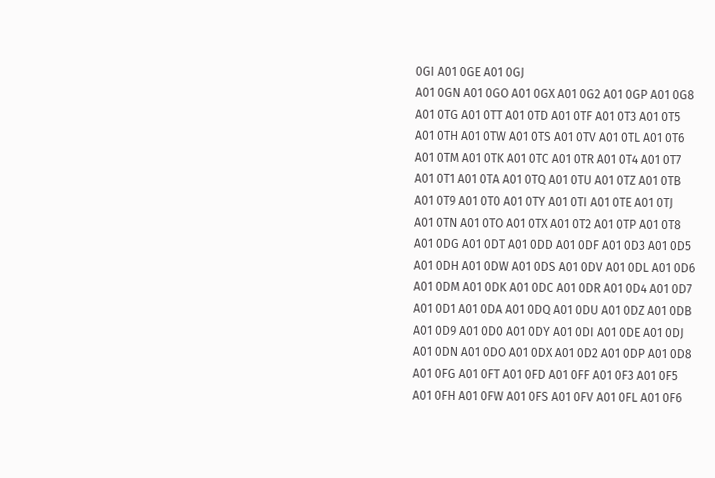0GI A01 0GE A01 0GJ
A01 0GN A01 0GO A01 0GX A01 0G2 A01 0GP A01 0G8
A01 0TG A01 0TT A01 0TD A01 0TF A01 0T3 A01 0T5
A01 0TH A01 0TW A01 0TS A01 0TV A01 0TL A01 0T6
A01 0TM A01 0TK A01 0TC A01 0TR A01 0T4 A01 0T7
A01 0T1 A01 0TA A01 0TQ A01 0TU A01 0TZ A01 0TB
A01 0T9 A01 0T0 A01 0TY A01 0TI A01 0TE A01 0TJ
A01 0TN A01 0TO A01 0TX A01 0T2 A01 0TP A01 0T8
A01 0DG A01 0DT A01 0DD A01 0DF A01 0D3 A01 0D5
A01 0DH A01 0DW A01 0DS A01 0DV A01 0DL A01 0D6
A01 0DM A01 0DK A01 0DC A01 0DR A01 0D4 A01 0D7
A01 0D1 A01 0DA A01 0DQ A01 0DU A01 0DZ A01 0DB
A01 0D9 A01 0D0 A01 0DY A01 0DI A01 0DE A01 0DJ
A01 0DN A01 0DO A01 0DX A01 0D2 A01 0DP A01 0D8
A01 0FG A01 0FT A01 0FD A01 0FF A01 0F3 A01 0F5
A01 0FH A01 0FW A01 0FS A01 0FV A01 0FL A01 0F6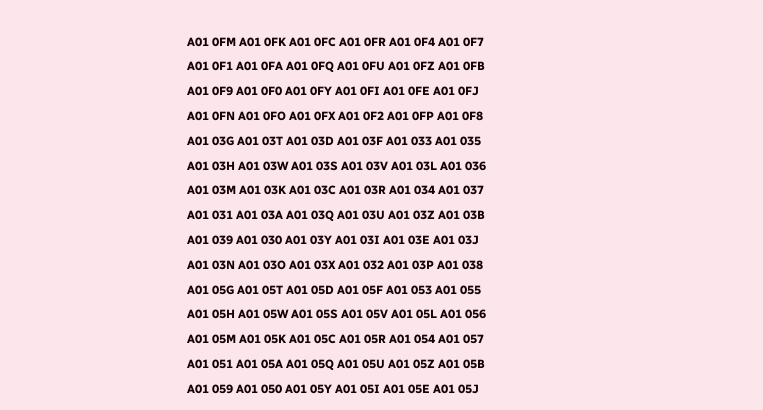A01 0FM A01 0FK A01 0FC A01 0FR A01 0F4 A01 0F7
A01 0F1 A01 0FA A01 0FQ A01 0FU A01 0FZ A01 0FB
A01 0F9 A01 0F0 A01 0FY A01 0FI A01 0FE A01 0FJ
A01 0FN A01 0FO A01 0FX A01 0F2 A01 0FP A01 0F8
A01 03G A01 03T A01 03D A01 03F A01 033 A01 035
A01 03H A01 03W A01 03S A01 03V A01 03L A01 036
A01 03M A01 03K A01 03C A01 03R A01 034 A01 037
A01 031 A01 03A A01 03Q A01 03U A01 03Z A01 03B
A01 039 A01 030 A01 03Y A01 03I A01 03E A01 03J
A01 03N A01 03O A01 03X A01 032 A01 03P A01 038
A01 05G A01 05T A01 05D A01 05F A01 053 A01 055
A01 05H A01 05W A01 05S A01 05V A01 05L A01 056
A01 05M A01 05K A01 05C A01 05R A01 054 A01 057
A01 051 A01 05A A01 05Q A01 05U A01 05Z A01 05B
A01 059 A01 050 A01 05Y A01 05I A01 05E A01 05J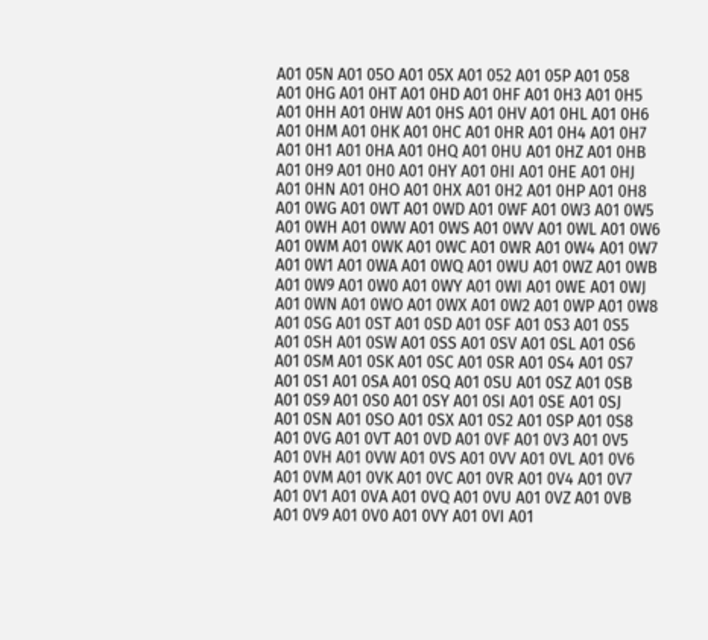A01 05N A01 05O A01 05X A01 052 A01 05P A01 058
A01 0HG A01 0HT A01 0HD A01 0HF A01 0H3 A01 0H5
A01 0HH A01 0HW A01 0HS A01 0HV A01 0HL A01 0H6
A01 0HM A01 0HK A01 0HC A01 0HR A01 0H4 A01 0H7
A01 0H1 A01 0HA A01 0HQ A01 0HU A01 0HZ A01 0HB
A01 0H9 A01 0H0 A01 0HY A01 0HI A01 0HE A01 0HJ
A01 0HN A01 0HO A01 0HX A01 0H2 A01 0HP A01 0H8
A01 0WG A01 0WT A01 0WD A01 0WF A01 0W3 A01 0W5
A01 0WH A01 0WW A01 0WS A01 0WV A01 0WL A01 0W6
A01 0WM A01 0WK A01 0WC A01 0WR A01 0W4 A01 0W7
A01 0W1 A01 0WA A01 0WQ A01 0WU A01 0WZ A01 0WB
A01 0W9 A01 0W0 A01 0WY A01 0WI A01 0WE A01 0WJ
A01 0WN A01 0WO A01 0WX A01 0W2 A01 0WP A01 0W8
A01 0SG A01 0ST A01 0SD A01 0SF A01 0S3 A01 0S5
A01 0SH A01 0SW A01 0SS A01 0SV A01 0SL A01 0S6
A01 0SM A01 0SK A01 0SC A01 0SR A01 0S4 A01 0S7
A01 0S1 A01 0SA A01 0SQ A01 0SU A01 0SZ A01 0SB
A01 0S9 A01 0S0 A01 0SY A01 0SI A01 0SE A01 0SJ
A01 0SN A01 0SO A01 0SX A01 0S2 A01 0SP A01 0S8
A01 0VG A01 0VT A01 0VD A01 0VF A01 0V3 A01 0V5
A01 0VH A01 0VW A01 0VS A01 0VV A01 0VL A01 0V6
A01 0VM A01 0VK A01 0VC A01 0VR A01 0V4 A01 0V7
A01 0V1 A01 0VA A01 0VQ A01 0VU A01 0VZ A01 0VB
A01 0V9 A01 0V0 A01 0VY A01 0VI A01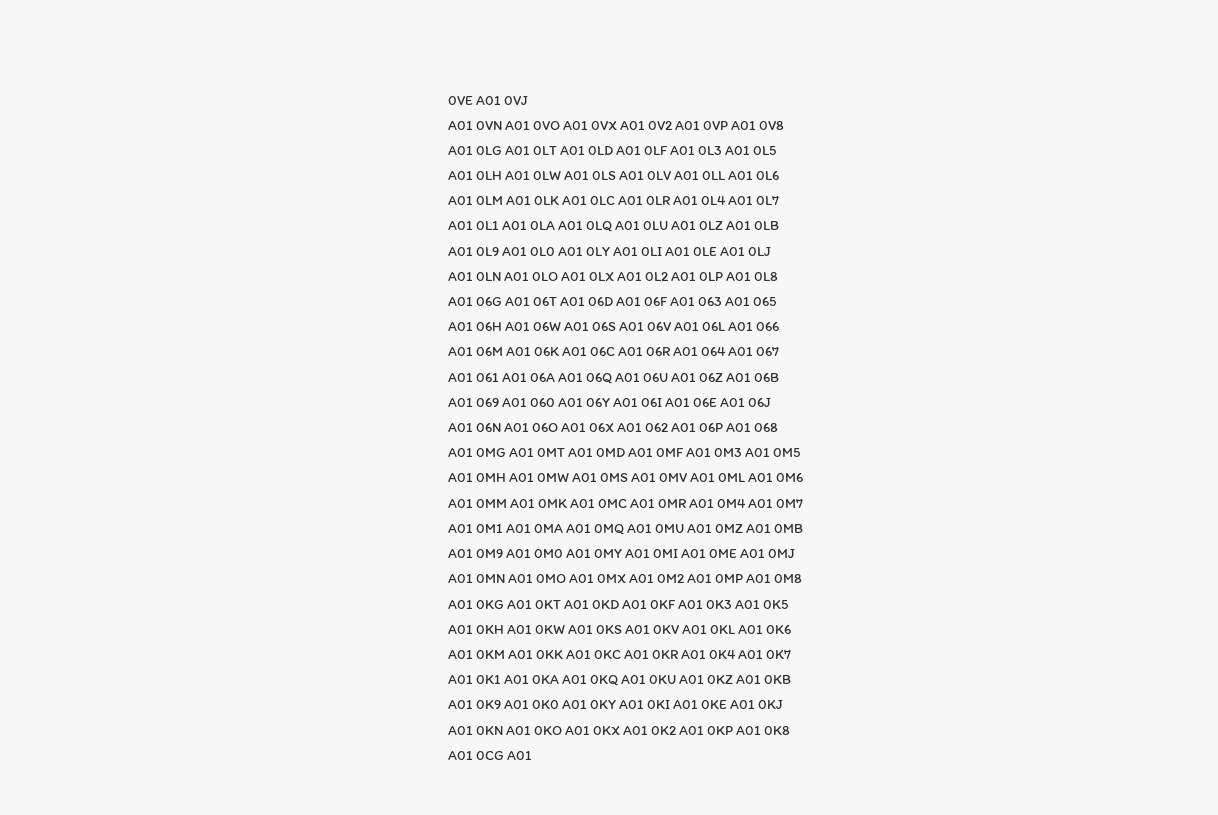0VE A01 0VJ
A01 0VN A01 0VO A01 0VX A01 0V2 A01 0VP A01 0V8
A01 0LG A01 0LT A01 0LD A01 0LF A01 0L3 A01 0L5
A01 0LH A01 0LW A01 0LS A01 0LV A01 0LL A01 0L6
A01 0LM A01 0LK A01 0LC A01 0LR A01 0L4 A01 0L7
A01 0L1 A01 0LA A01 0LQ A01 0LU A01 0LZ A01 0LB
A01 0L9 A01 0L0 A01 0LY A01 0LI A01 0LE A01 0LJ
A01 0LN A01 0LO A01 0LX A01 0L2 A01 0LP A01 0L8
A01 06G A01 06T A01 06D A01 06F A01 063 A01 065
A01 06H A01 06W A01 06S A01 06V A01 06L A01 066
A01 06M A01 06K A01 06C A01 06R A01 064 A01 067
A01 061 A01 06A A01 06Q A01 06U A01 06Z A01 06B
A01 069 A01 060 A01 06Y A01 06I A01 06E A01 06J
A01 06N A01 06O A01 06X A01 062 A01 06P A01 068
A01 0MG A01 0MT A01 0MD A01 0MF A01 0M3 A01 0M5
A01 0MH A01 0MW A01 0MS A01 0MV A01 0ML A01 0M6
A01 0MM A01 0MK A01 0MC A01 0MR A01 0M4 A01 0M7
A01 0M1 A01 0MA A01 0MQ A01 0MU A01 0MZ A01 0MB
A01 0M9 A01 0M0 A01 0MY A01 0MI A01 0ME A01 0MJ
A01 0MN A01 0MO A01 0MX A01 0M2 A01 0MP A01 0M8
A01 0KG A01 0KT A01 0KD A01 0KF A01 0K3 A01 0K5
A01 0KH A01 0KW A01 0KS A01 0KV A01 0KL A01 0K6
A01 0KM A01 0KK A01 0KC A01 0KR A01 0K4 A01 0K7
A01 0K1 A01 0KA A01 0KQ A01 0KU A01 0KZ A01 0KB
A01 0K9 A01 0K0 A01 0KY A01 0KI A01 0KE A01 0KJ
A01 0KN A01 0KO A01 0KX A01 0K2 A01 0KP A01 0K8
A01 0CG A01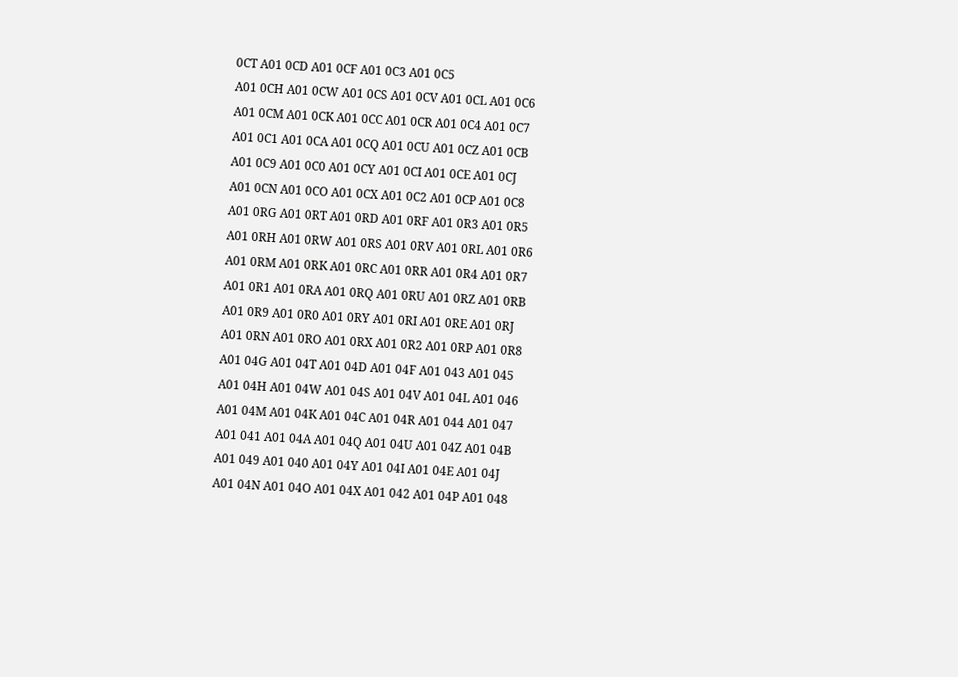0CT A01 0CD A01 0CF A01 0C3 A01 0C5
A01 0CH A01 0CW A01 0CS A01 0CV A01 0CL A01 0C6
A01 0CM A01 0CK A01 0CC A01 0CR A01 0C4 A01 0C7
A01 0C1 A01 0CA A01 0CQ A01 0CU A01 0CZ A01 0CB
A01 0C9 A01 0C0 A01 0CY A01 0CI A01 0CE A01 0CJ
A01 0CN A01 0CO A01 0CX A01 0C2 A01 0CP A01 0C8
A01 0RG A01 0RT A01 0RD A01 0RF A01 0R3 A01 0R5
A01 0RH A01 0RW A01 0RS A01 0RV A01 0RL A01 0R6
A01 0RM A01 0RK A01 0RC A01 0RR A01 0R4 A01 0R7
A01 0R1 A01 0RA A01 0RQ A01 0RU A01 0RZ A01 0RB
A01 0R9 A01 0R0 A01 0RY A01 0RI A01 0RE A01 0RJ
A01 0RN A01 0RO A01 0RX A01 0R2 A01 0RP A01 0R8
A01 04G A01 04T A01 04D A01 04F A01 043 A01 045
A01 04H A01 04W A01 04S A01 04V A01 04L A01 046
A01 04M A01 04K A01 04C A01 04R A01 044 A01 047
A01 041 A01 04A A01 04Q A01 04U A01 04Z A01 04B
A01 049 A01 040 A01 04Y A01 04I A01 04E A01 04J
A01 04N A01 04O A01 04X A01 042 A01 04P A01 048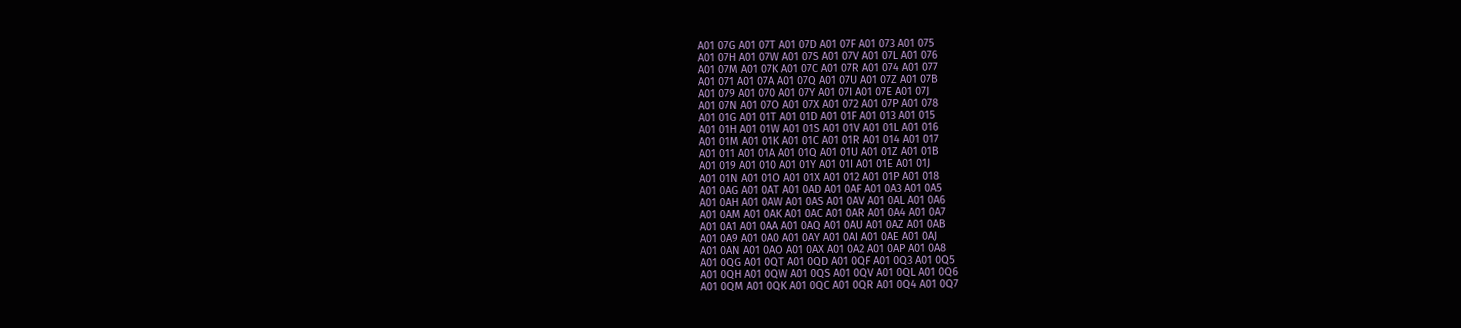A01 07G A01 07T A01 07D A01 07F A01 073 A01 075
A01 07H A01 07W A01 07S A01 07V A01 07L A01 076
A01 07M A01 07K A01 07C A01 07R A01 074 A01 077
A01 071 A01 07A A01 07Q A01 07U A01 07Z A01 07B
A01 079 A01 070 A01 07Y A01 07I A01 07E A01 07J
A01 07N A01 07O A01 07X A01 072 A01 07P A01 078
A01 01G A01 01T A01 01D A01 01F A01 013 A01 015
A01 01H A01 01W A01 01S A01 01V A01 01L A01 016
A01 01M A01 01K A01 01C A01 01R A01 014 A01 017
A01 011 A01 01A A01 01Q A01 01U A01 01Z A01 01B
A01 019 A01 010 A01 01Y A01 01I A01 01E A01 01J
A01 01N A01 01O A01 01X A01 012 A01 01P A01 018
A01 0AG A01 0AT A01 0AD A01 0AF A01 0A3 A01 0A5
A01 0AH A01 0AW A01 0AS A01 0AV A01 0AL A01 0A6
A01 0AM A01 0AK A01 0AC A01 0AR A01 0A4 A01 0A7
A01 0A1 A01 0AA A01 0AQ A01 0AU A01 0AZ A01 0AB
A01 0A9 A01 0A0 A01 0AY A01 0AI A01 0AE A01 0AJ
A01 0AN A01 0AO A01 0AX A01 0A2 A01 0AP A01 0A8
A01 0QG A01 0QT A01 0QD A01 0QF A01 0Q3 A01 0Q5
A01 0QH A01 0QW A01 0QS A01 0QV A01 0QL A01 0Q6
A01 0QM A01 0QK A01 0QC A01 0QR A01 0Q4 A01 0Q7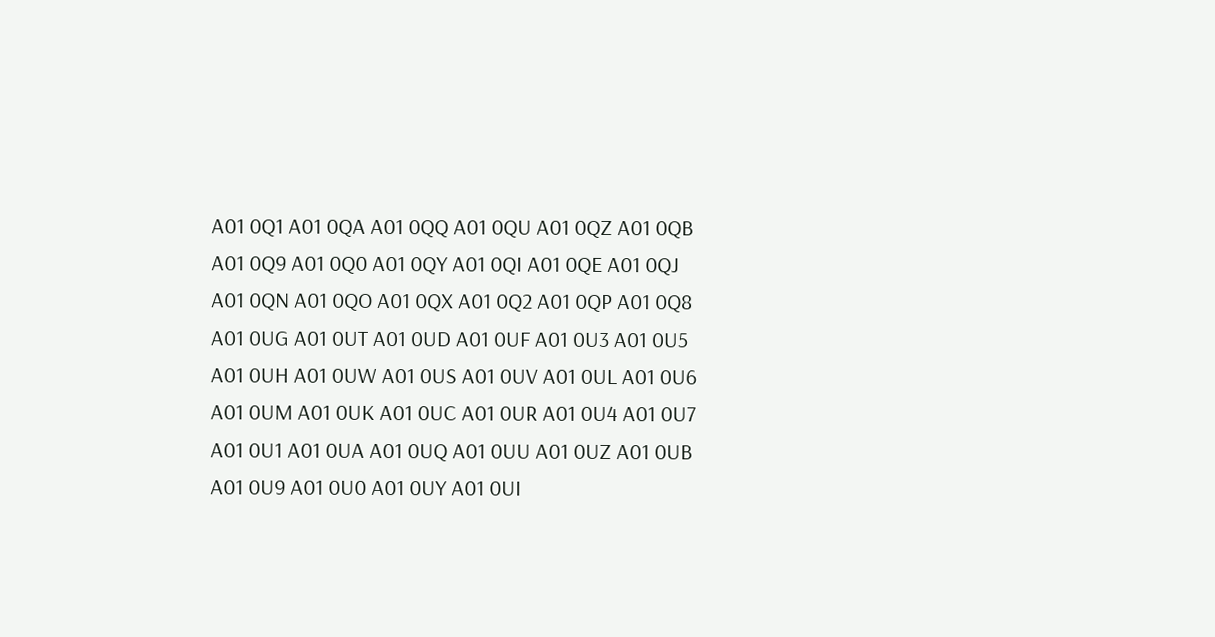A01 0Q1 A01 0QA A01 0QQ A01 0QU A01 0QZ A01 0QB
A01 0Q9 A01 0Q0 A01 0QY A01 0QI A01 0QE A01 0QJ
A01 0QN A01 0QO A01 0QX A01 0Q2 A01 0QP A01 0Q8
A01 0UG A01 0UT A01 0UD A01 0UF A01 0U3 A01 0U5
A01 0UH A01 0UW A01 0US A01 0UV A01 0UL A01 0U6
A01 0UM A01 0UK A01 0UC A01 0UR A01 0U4 A01 0U7
A01 0U1 A01 0UA A01 0UQ A01 0UU A01 0UZ A01 0UB
A01 0U9 A01 0U0 A01 0UY A01 0UI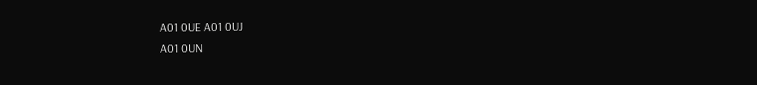A01 0UE A01 0UJ
A01 0UN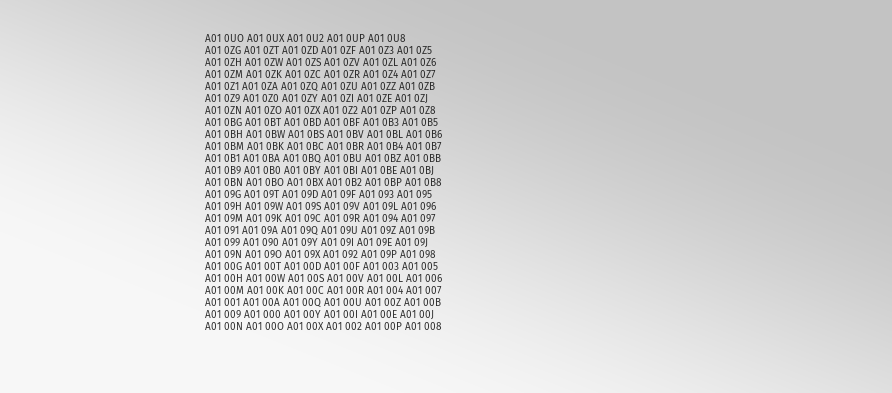A01 0UO A01 0UX A01 0U2 A01 0UP A01 0U8
A01 0ZG A01 0ZT A01 0ZD A01 0ZF A01 0Z3 A01 0Z5
A01 0ZH A01 0ZW A01 0ZS A01 0ZV A01 0ZL A01 0Z6
A01 0ZM A01 0ZK A01 0ZC A01 0ZR A01 0Z4 A01 0Z7
A01 0Z1 A01 0ZA A01 0ZQ A01 0ZU A01 0ZZ A01 0ZB
A01 0Z9 A01 0Z0 A01 0ZY A01 0ZI A01 0ZE A01 0ZJ
A01 0ZN A01 0ZO A01 0ZX A01 0Z2 A01 0ZP A01 0Z8
A01 0BG A01 0BT A01 0BD A01 0BF A01 0B3 A01 0B5
A01 0BH A01 0BW A01 0BS A01 0BV A01 0BL A01 0B6
A01 0BM A01 0BK A01 0BC A01 0BR A01 0B4 A01 0B7
A01 0B1 A01 0BA A01 0BQ A01 0BU A01 0BZ A01 0BB
A01 0B9 A01 0B0 A01 0BY A01 0BI A01 0BE A01 0BJ
A01 0BN A01 0BO A01 0BX A01 0B2 A01 0BP A01 0B8
A01 09G A01 09T A01 09D A01 09F A01 093 A01 095
A01 09H A01 09W A01 09S A01 09V A01 09L A01 096
A01 09M A01 09K A01 09C A01 09R A01 094 A01 097
A01 091 A01 09A A01 09Q A01 09U A01 09Z A01 09B
A01 099 A01 090 A01 09Y A01 09I A01 09E A01 09J
A01 09N A01 09O A01 09X A01 092 A01 09P A01 098
A01 00G A01 00T A01 00D A01 00F A01 003 A01 005
A01 00H A01 00W A01 00S A01 00V A01 00L A01 006
A01 00M A01 00K A01 00C A01 00R A01 004 A01 007
A01 001 A01 00A A01 00Q A01 00U A01 00Z A01 00B
A01 009 A01 000 A01 00Y A01 00I A01 00E A01 00J
A01 00N A01 00O A01 00X A01 002 A01 00P A01 008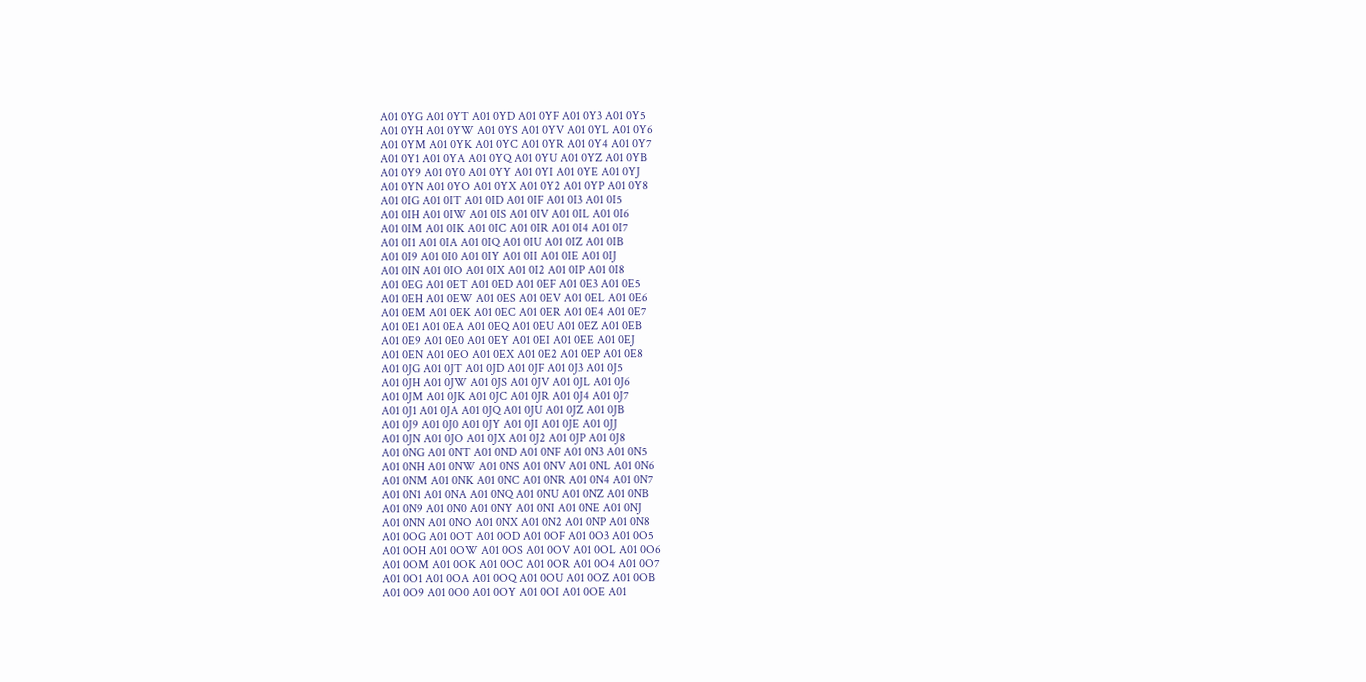A01 0YG A01 0YT A01 0YD A01 0YF A01 0Y3 A01 0Y5
A01 0YH A01 0YW A01 0YS A01 0YV A01 0YL A01 0Y6
A01 0YM A01 0YK A01 0YC A01 0YR A01 0Y4 A01 0Y7
A01 0Y1 A01 0YA A01 0YQ A01 0YU A01 0YZ A01 0YB
A01 0Y9 A01 0Y0 A01 0YY A01 0YI A01 0YE A01 0YJ
A01 0YN A01 0YO A01 0YX A01 0Y2 A01 0YP A01 0Y8
A01 0IG A01 0IT A01 0ID A01 0IF A01 0I3 A01 0I5
A01 0IH A01 0IW A01 0IS A01 0IV A01 0IL A01 0I6
A01 0IM A01 0IK A01 0IC A01 0IR A01 0I4 A01 0I7
A01 0I1 A01 0IA A01 0IQ A01 0IU A01 0IZ A01 0IB
A01 0I9 A01 0I0 A01 0IY A01 0II A01 0IE A01 0IJ
A01 0IN A01 0IO A01 0IX A01 0I2 A01 0IP A01 0I8
A01 0EG A01 0ET A01 0ED A01 0EF A01 0E3 A01 0E5
A01 0EH A01 0EW A01 0ES A01 0EV A01 0EL A01 0E6
A01 0EM A01 0EK A01 0EC A01 0ER A01 0E4 A01 0E7
A01 0E1 A01 0EA A01 0EQ A01 0EU A01 0EZ A01 0EB
A01 0E9 A01 0E0 A01 0EY A01 0EI A01 0EE A01 0EJ
A01 0EN A01 0EO A01 0EX A01 0E2 A01 0EP A01 0E8
A01 0JG A01 0JT A01 0JD A01 0JF A01 0J3 A01 0J5
A01 0JH A01 0JW A01 0JS A01 0JV A01 0JL A01 0J6
A01 0JM A01 0JK A01 0JC A01 0JR A01 0J4 A01 0J7
A01 0J1 A01 0JA A01 0JQ A01 0JU A01 0JZ A01 0JB
A01 0J9 A01 0J0 A01 0JY A01 0JI A01 0JE A01 0JJ
A01 0JN A01 0JO A01 0JX A01 0J2 A01 0JP A01 0J8
A01 0NG A01 0NT A01 0ND A01 0NF A01 0N3 A01 0N5
A01 0NH A01 0NW A01 0NS A01 0NV A01 0NL A01 0N6
A01 0NM A01 0NK A01 0NC A01 0NR A01 0N4 A01 0N7
A01 0N1 A01 0NA A01 0NQ A01 0NU A01 0NZ A01 0NB
A01 0N9 A01 0N0 A01 0NY A01 0NI A01 0NE A01 0NJ
A01 0NN A01 0NO A01 0NX A01 0N2 A01 0NP A01 0N8
A01 0OG A01 0OT A01 0OD A01 0OF A01 0O3 A01 0O5
A01 0OH A01 0OW A01 0OS A01 0OV A01 0OL A01 0O6
A01 0OM A01 0OK A01 0OC A01 0OR A01 0O4 A01 0O7
A01 0O1 A01 0OA A01 0OQ A01 0OU A01 0OZ A01 0OB
A01 0O9 A01 0O0 A01 0OY A01 0OI A01 0OE A01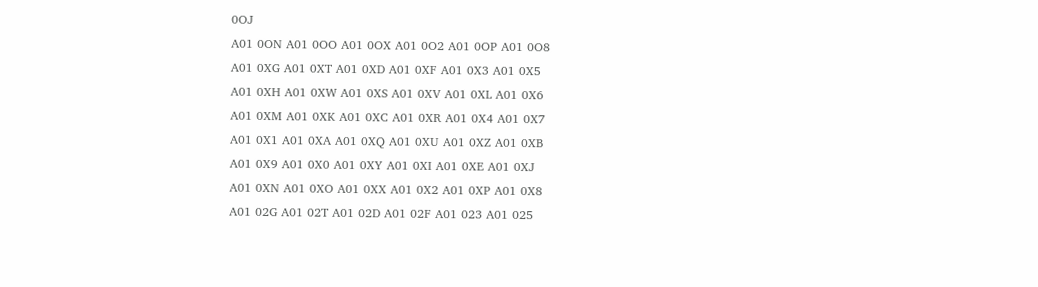0OJ
A01 0ON A01 0OO A01 0OX A01 0O2 A01 0OP A01 0O8
A01 0XG A01 0XT A01 0XD A01 0XF A01 0X3 A01 0X5
A01 0XH A01 0XW A01 0XS A01 0XV A01 0XL A01 0X6
A01 0XM A01 0XK A01 0XC A01 0XR A01 0X4 A01 0X7
A01 0X1 A01 0XA A01 0XQ A01 0XU A01 0XZ A01 0XB
A01 0X9 A01 0X0 A01 0XY A01 0XI A01 0XE A01 0XJ
A01 0XN A01 0XO A01 0XX A01 0X2 A01 0XP A01 0X8
A01 02G A01 02T A01 02D A01 02F A01 023 A01 025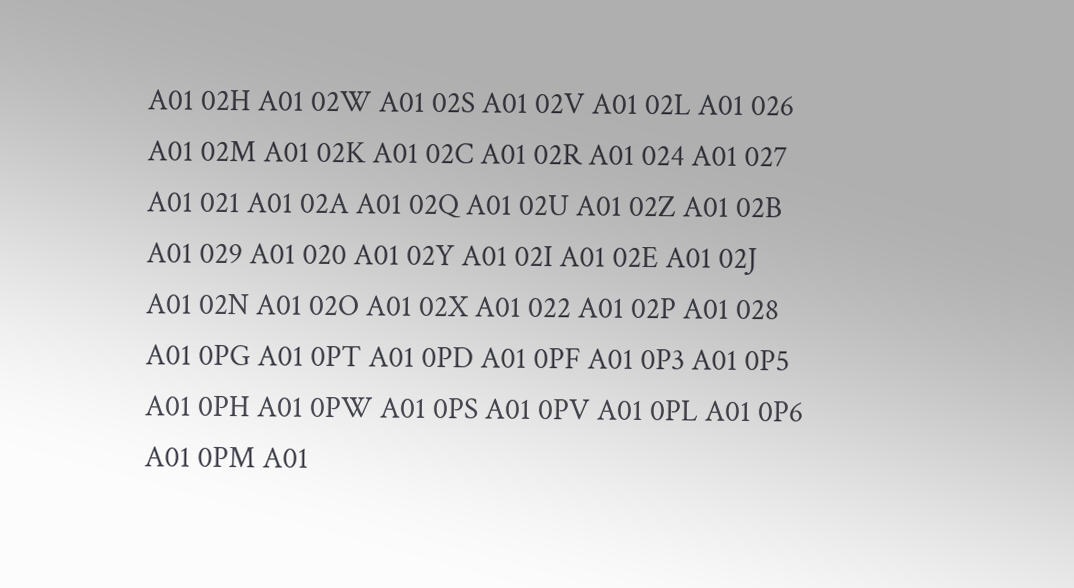A01 02H A01 02W A01 02S A01 02V A01 02L A01 026
A01 02M A01 02K A01 02C A01 02R A01 024 A01 027
A01 021 A01 02A A01 02Q A01 02U A01 02Z A01 02B
A01 029 A01 020 A01 02Y A01 02I A01 02E A01 02J
A01 02N A01 02O A01 02X A01 022 A01 02P A01 028
A01 0PG A01 0PT A01 0PD A01 0PF A01 0P3 A01 0P5
A01 0PH A01 0PW A01 0PS A01 0PV A01 0PL A01 0P6
A01 0PM A01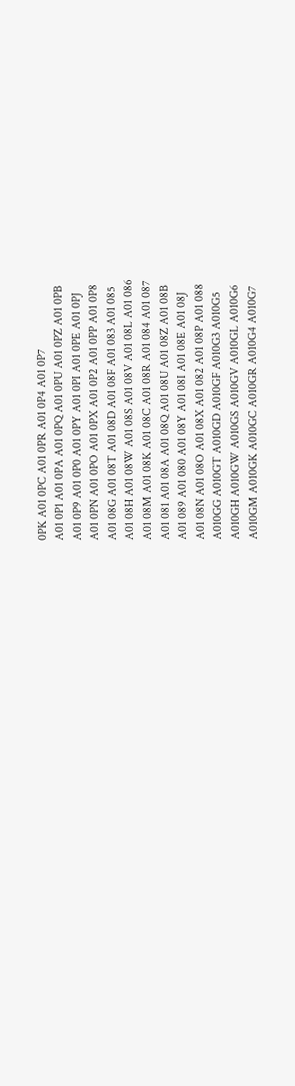0PK A01 0PC A01 0PR A01 0P4 A01 0P7
A01 0P1 A01 0PA A01 0PQ A01 0PU A01 0PZ A01 0PB
A01 0P9 A01 0P0 A01 0PY A01 0PI A01 0PE A01 0PJ
A01 0PN A01 0PO A01 0PX A01 0P2 A01 0PP A01 0P8
A01 08G A01 08T A01 08D A01 08F A01 083 A01 085
A01 08H A01 08W A01 08S A01 08V A01 08L A01 086
A01 08M A01 08K A01 08C A01 08R A01 084 A01 087
A01 081 A01 08A A01 08Q A01 08U A01 08Z A01 08B
A01 089 A01 080 A01 08Y A01 08I A01 08E A01 08J
A01 08N A01 08O A01 08X A01 082 A01 08P A01 088
A010GG A010GT A010GD A010GF A010G3 A010G5
A010GH A010GW A010GS A010GV A010GL A010G6
A010GM A010GK A010GC A010GR A010G4 A010G7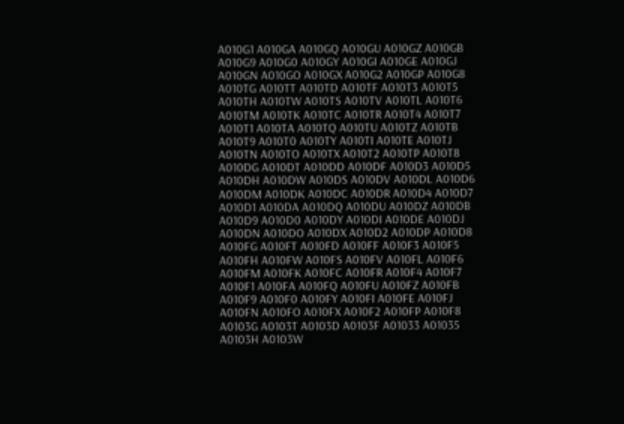A010G1 A010GA A010GQ A010GU A010GZ A010GB
A010G9 A010G0 A010GY A010GI A010GE A010GJ
A010GN A010GO A010GX A010G2 A010GP A010G8
A010TG A010TT A010TD A010TF A010T3 A010T5
A010TH A010TW A010TS A010TV A010TL A010T6
A010TM A010TK A010TC A010TR A010T4 A010T7
A010T1 A010TA A010TQ A010TU A010TZ A010TB
A010T9 A010T0 A010TY A010TI A010TE A010TJ
A010TN A010TO A010TX A010T2 A010TP A010T8
A010DG A010DT A010DD A010DF A010D3 A010D5
A010DH A010DW A010DS A010DV A010DL A010D6
A010DM A010DK A010DC A010DR A010D4 A010D7
A010D1 A010DA A010DQ A010DU A010DZ A010DB
A010D9 A010D0 A010DY A010DI A010DE A010DJ
A010DN A010DO A010DX A010D2 A010DP A010D8
A010FG A010FT A010FD A010FF A010F3 A010F5
A010FH A010FW A010FS A010FV A010FL A010F6
A010FM A010FK A010FC A010FR A010F4 A010F7
A010F1 A010FA A010FQ A010FU A010FZ A010FB
A010F9 A010F0 A010FY A010FI A010FE A010FJ
A010FN A010FO A010FX A010F2 A010FP A010F8
A0103G A0103T A0103D A0103F A01033 A01035
A0103H A0103W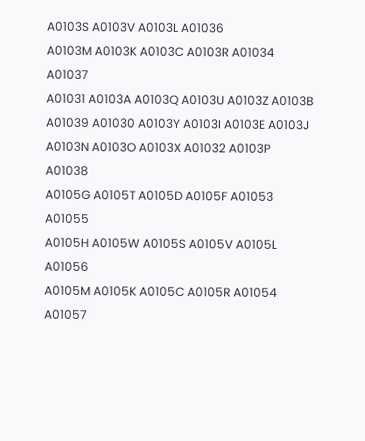A0103S A0103V A0103L A01036
A0103M A0103K A0103C A0103R A01034 A01037
A01031 A0103A A0103Q A0103U A0103Z A0103B
A01039 A01030 A0103Y A0103I A0103E A0103J
A0103N A0103O A0103X A01032 A0103P A01038
A0105G A0105T A0105D A0105F A01053 A01055
A0105H A0105W A0105S A0105V A0105L A01056
A0105M A0105K A0105C A0105R A01054 A01057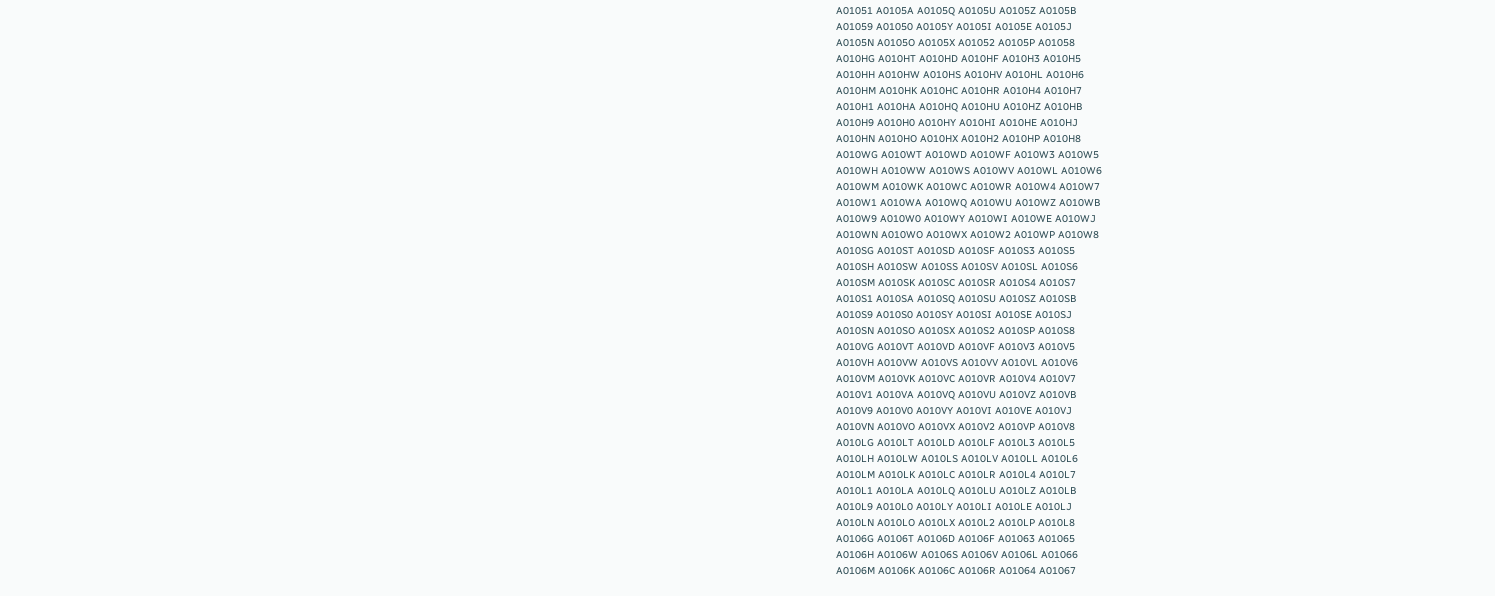A01051 A0105A A0105Q A0105U A0105Z A0105B
A01059 A01050 A0105Y A0105I A0105E A0105J
A0105N A0105O A0105X A01052 A0105P A01058
A010HG A010HT A010HD A010HF A010H3 A010H5
A010HH A010HW A010HS A010HV A010HL A010H6
A010HM A010HK A010HC A010HR A010H4 A010H7
A010H1 A010HA A010HQ A010HU A010HZ A010HB
A010H9 A010H0 A010HY A010HI A010HE A010HJ
A010HN A010HO A010HX A010H2 A010HP A010H8
A010WG A010WT A010WD A010WF A010W3 A010W5
A010WH A010WW A010WS A010WV A010WL A010W6
A010WM A010WK A010WC A010WR A010W4 A010W7
A010W1 A010WA A010WQ A010WU A010WZ A010WB
A010W9 A010W0 A010WY A010WI A010WE A010WJ
A010WN A010WO A010WX A010W2 A010WP A010W8
A010SG A010ST A010SD A010SF A010S3 A010S5
A010SH A010SW A010SS A010SV A010SL A010S6
A010SM A010SK A010SC A010SR A010S4 A010S7
A010S1 A010SA A010SQ A010SU A010SZ A010SB
A010S9 A010S0 A010SY A010SI A010SE A010SJ
A010SN A010SO A010SX A010S2 A010SP A010S8
A010VG A010VT A010VD A010VF A010V3 A010V5
A010VH A010VW A010VS A010VV A010VL A010V6
A010VM A010VK A010VC A010VR A010V4 A010V7
A010V1 A010VA A010VQ A010VU A010VZ A010VB
A010V9 A010V0 A010VY A010VI A010VE A010VJ
A010VN A010VO A010VX A010V2 A010VP A010V8
A010LG A010LT A010LD A010LF A010L3 A010L5
A010LH A010LW A010LS A010LV A010LL A010L6
A010LM A010LK A010LC A010LR A010L4 A010L7
A010L1 A010LA A010LQ A010LU A010LZ A010LB
A010L9 A010L0 A010LY A010LI A010LE A010LJ
A010LN A010LO A010LX A010L2 A010LP A010L8
A0106G A0106T A0106D A0106F A01063 A01065
A0106H A0106W A0106S A0106V A0106L A01066
A0106M A0106K A0106C A0106R A01064 A01067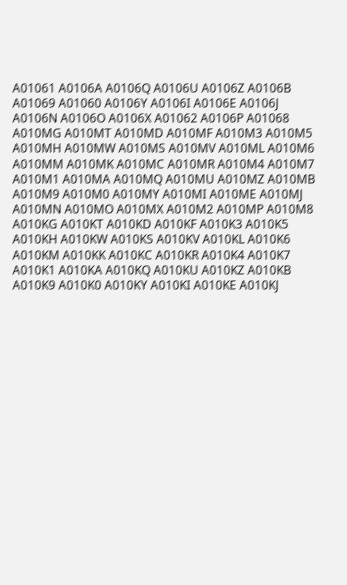A01061 A0106A A0106Q A0106U A0106Z A0106B
A01069 A01060 A0106Y A0106I A0106E A0106J
A0106N A0106O A0106X A01062 A0106P A01068
A010MG A010MT A010MD A010MF A010M3 A010M5
A010MH A010MW A010MS A010MV A010ML A010M6
A010MM A010MK A010MC A010MR A010M4 A010M7
A010M1 A010MA A010MQ A010MU A010MZ A010MB
A010M9 A010M0 A010MY A010MI A010ME A010MJ
A010MN A010MO A010MX A010M2 A010MP A010M8
A010KG A010KT A010KD A010KF A010K3 A010K5
A010KH A010KW A010KS A010KV A010KL A010K6
A010KM A010KK A010KC A010KR A010K4 A010K7
A010K1 A010KA A010KQ A010KU A010KZ A010KB
A010K9 A010K0 A010KY A010KI A010KE A010KJ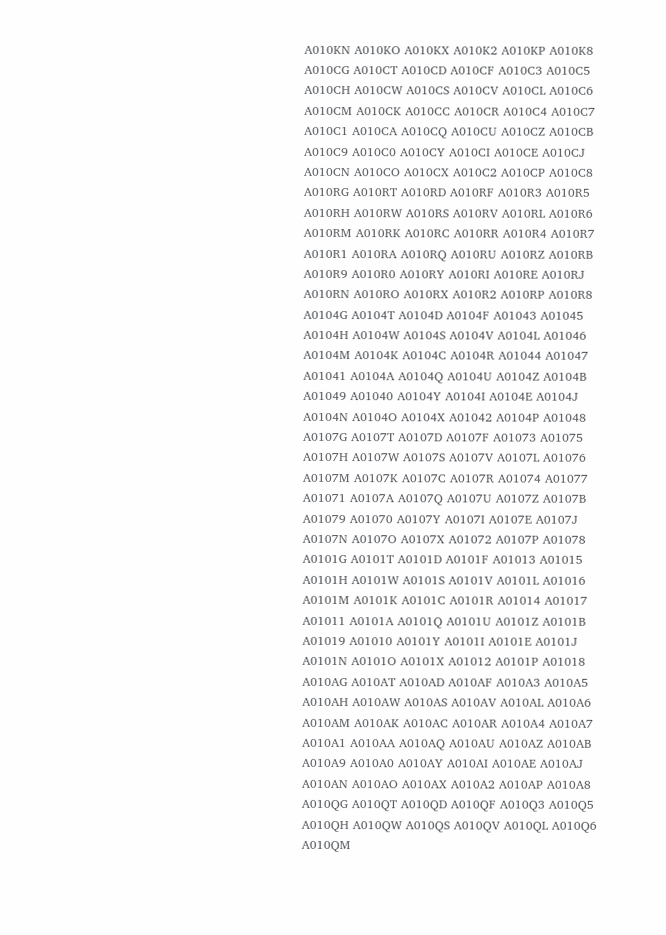A010KN A010KO A010KX A010K2 A010KP A010K8
A010CG A010CT A010CD A010CF A010C3 A010C5
A010CH A010CW A010CS A010CV A010CL A010C6
A010CM A010CK A010CC A010CR A010C4 A010C7
A010C1 A010CA A010CQ A010CU A010CZ A010CB
A010C9 A010C0 A010CY A010CI A010CE A010CJ
A010CN A010CO A010CX A010C2 A010CP A010C8
A010RG A010RT A010RD A010RF A010R3 A010R5
A010RH A010RW A010RS A010RV A010RL A010R6
A010RM A010RK A010RC A010RR A010R4 A010R7
A010R1 A010RA A010RQ A010RU A010RZ A010RB
A010R9 A010R0 A010RY A010RI A010RE A010RJ
A010RN A010RO A010RX A010R2 A010RP A010R8
A0104G A0104T A0104D A0104F A01043 A01045
A0104H A0104W A0104S A0104V A0104L A01046
A0104M A0104K A0104C A0104R A01044 A01047
A01041 A0104A A0104Q A0104U A0104Z A0104B
A01049 A01040 A0104Y A0104I A0104E A0104J
A0104N A0104O A0104X A01042 A0104P A01048
A0107G A0107T A0107D A0107F A01073 A01075
A0107H A0107W A0107S A0107V A0107L A01076
A0107M A0107K A0107C A0107R A01074 A01077
A01071 A0107A A0107Q A0107U A0107Z A0107B
A01079 A01070 A0107Y A0107I A0107E A0107J
A0107N A0107O A0107X A01072 A0107P A01078
A0101G A0101T A0101D A0101F A01013 A01015
A0101H A0101W A0101S A0101V A0101L A01016
A0101M A0101K A0101C A0101R A01014 A01017
A01011 A0101A A0101Q A0101U A0101Z A0101B
A01019 A01010 A0101Y A0101I A0101E A0101J
A0101N A0101O A0101X A01012 A0101P A01018
A010AG A010AT A010AD A010AF A010A3 A010A5
A010AH A010AW A010AS A010AV A010AL A010A6
A010AM A010AK A010AC A010AR A010A4 A010A7
A010A1 A010AA A010AQ A010AU A010AZ A010AB
A010A9 A010A0 A010AY A010AI A010AE A010AJ
A010AN A010AO A010AX A010A2 A010AP A010A8
A010QG A010QT A010QD A010QF A010Q3 A010Q5
A010QH A010QW A010QS A010QV A010QL A010Q6
A010QM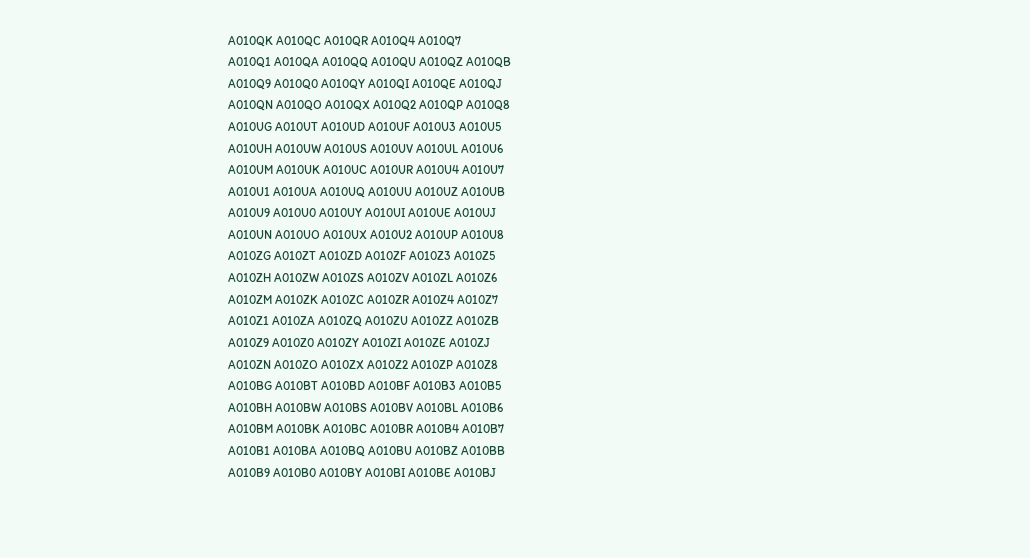A010QK A010QC A010QR A010Q4 A010Q7
A010Q1 A010QA A010QQ A010QU A010QZ A010QB
A010Q9 A010Q0 A010QY A010QI A010QE A010QJ
A010QN A010QO A010QX A010Q2 A010QP A010Q8
A010UG A010UT A010UD A010UF A010U3 A010U5
A010UH A010UW A010US A010UV A010UL A010U6
A010UM A010UK A010UC A010UR A010U4 A010U7
A010U1 A010UA A010UQ A010UU A010UZ A010UB
A010U9 A010U0 A010UY A010UI A010UE A010UJ
A010UN A010UO A010UX A010U2 A010UP A010U8
A010ZG A010ZT A010ZD A010ZF A010Z3 A010Z5
A010ZH A010ZW A010ZS A010ZV A010ZL A010Z6
A010ZM A010ZK A010ZC A010ZR A010Z4 A010Z7
A010Z1 A010ZA A010ZQ A010ZU A010ZZ A010ZB
A010Z9 A010Z0 A010ZY A010ZI A010ZE A010ZJ
A010ZN A010ZO A010ZX A010Z2 A010ZP A010Z8
A010BG A010BT A010BD A010BF A010B3 A010B5
A010BH A010BW A010BS A010BV A010BL A010B6
A010BM A010BK A010BC A010BR A010B4 A010B7
A010B1 A010BA A010BQ A010BU A010BZ A010BB
A010B9 A010B0 A010BY A010BI A010BE A010BJ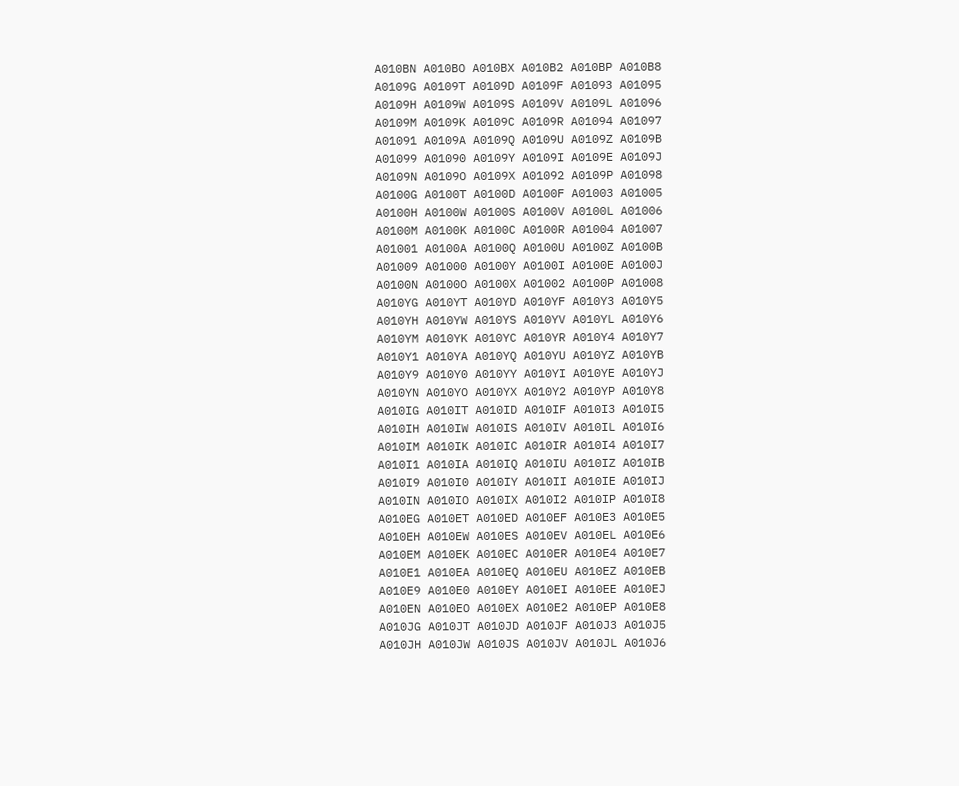A010BN A010BO A010BX A010B2 A010BP A010B8
A0109G A0109T A0109D A0109F A01093 A01095
A0109H A0109W A0109S A0109V A0109L A01096
A0109M A0109K A0109C A0109R A01094 A01097
A01091 A0109A A0109Q A0109U A0109Z A0109B
A01099 A01090 A0109Y A0109I A0109E A0109J
A0109N A0109O A0109X A01092 A0109P A01098
A0100G A0100T A0100D A0100F A01003 A01005
A0100H A0100W A0100S A0100V A0100L A01006
A0100M A0100K A0100C A0100R A01004 A01007
A01001 A0100A A0100Q A0100U A0100Z A0100B
A01009 A01000 A0100Y A0100I A0100E A0100J
A0100N A0100O A0100X A01002 A0100P A01008
A010YG A010YT A010YD A010YF A010Y3 A010Y5
A010YH A010YW A010YS A010YV A010YL A010Y6
A010YM A010YK A010YC A010YR A010Y4 A010Y7
A010Y1 A010YA A010YQ A010YU A010YZ A010YB
A010Y9 A010Y0 A010YY A010YI A010YE A010YJ
A010YN A010YO A010YX A010Y2 A010YP A010Y8
A010IG A010IT A010ID A010IF A010I3 A010I5
A010IH A010IW A010IS A010IV A010IL A010I6
A010IM A010IK A010IC A010IR A010I4 A010I7
A010I1 A010IA A010IQ A010IU A010IZ A010IB
A010I9 A010I0 A010IY A010II A010IE A010IJ
A010IN A010IO A010IX A010I2 A010IP A010I8
A010EG A010ET A010ED A010EF A010E3 A010E5
A010EH A010EW A010ES A010EV A010EL A010E6
A010EM A010EK A010EC A010ER A010E4 A010E7
A010E1 A010EA A010EQ A010EU A010EZ A010EB
A010E9 A010E0 A010EY A010EI A010EE A010EJ
A010EN A010EO A010EX A010E2 A010EP A010E8
A010JG A010JT A010JD A010JF A010J3 A010J5
A010JH A010JW A010JS A010JV A010JL A010J6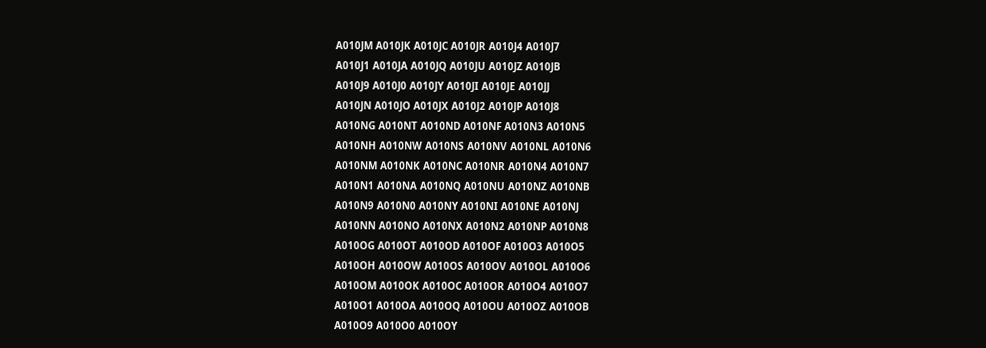A010JM A010JK A010JC A010JR A010J4 A010J7
A010J1 A010JA A010JQ A010JU A010JZ A010JB
A010J9 A010J0 A010JY A010JI A010JE A010JJ
A010JN A010JO A010JX A010J2 A010JP A010J8
A010NG A010NT A010ND A010NF A010N3 A010N5
A010NH A010NW A010NS A010NV A010NL A010N6
A010NM A010NK A010NC A010NR A010N4 A010N7
A010N1 A010NA A010NQ A010NU A010NZ A010NB
A010N9 A010N0 A010NY A010NI A010NE A010NJ
A010NN A010NO A010NX A010N2 A010NP A010N8
A010OG A010OT A010OD A010OF A010O3 A010O5
A010OH A010OW A010OS A010OV A010OL A010O6
A010OM A010OK A010OC A010OR A010O4 A010O7
A010O1 A010OA A010OQ A010OU A010OZ A010OB
A010O9 A010O0 A010OY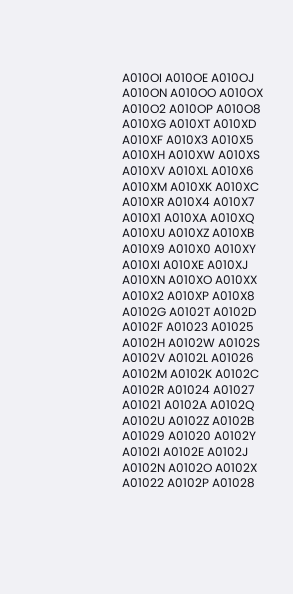A010OI A010OE A010OJ
A010ON A010OO A010OX A010O2 A010OP A010O8
A010XG A010XT A010XD A010XF A010X3 A010X5
A010XH A010XW A010XS A010XV A010XL A010X6
A010XM A010XK A010XC A010XR A010X4 A010X7
A010X1 A010XA A010XQ A010XU A010XZ A010XB
A010X9 A010X0 A010XY A010XI A010XE A010XJ
A010XN A010XO A010XX A010X2 A010XP A010X8
A0102G A0102T A0102D A0102F A01023 A01025
A0102H A0102W A0102S A0102V A0102L A01026
A0102M A0102K A0102C A0102R A01024 A01027
A01021 A0102A A0102Q A0102U A0102Z A0102B
A01029 A01020 A0102Y A0102I A0102E A0102J
A0102N A0102O A0102X A01022 A0102P A01028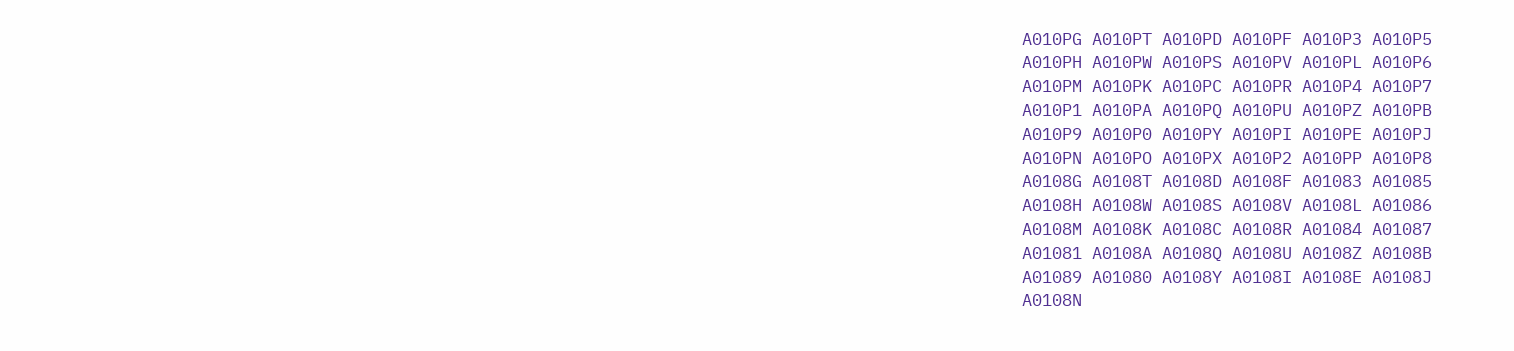A010PG A010PT A010PD A010PF A010P3 A010P5
A010PH A010PW A010PS A010PV A010PL A010P6
A010PM A010PK A010PC A010PR A010P4 A010P7
A010P1 A010PA A010PQ A010PU A010PZ A010PB
A010P9 A010P0 A010PY A010PI A010PE A010PJ
A010PN A010PO A010PX A010P2 A010PP A010P8
A0108G A0108T A0108D A0108F A01083 A01085
A0108H A0108W A0108S A0108V A0108L A01086
A0108M A0108K A0108C A0108R A01084 A01087
A01081 A0108A A0108Q A0108U A0108Z A0108B
A01089 A01080 A0108Y A0108I A0108E A0108J
A0108N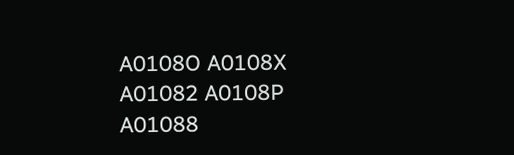A0108O A0108X A01082 A0108P A01088